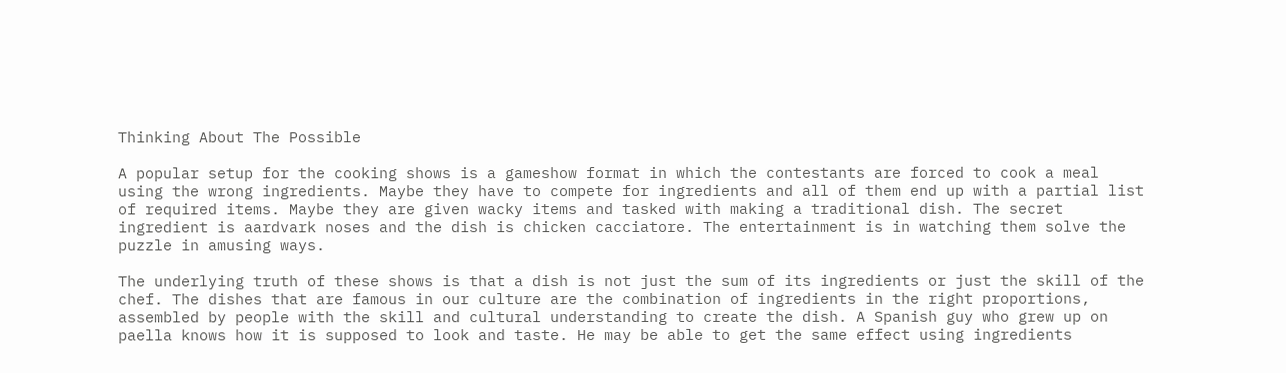Thinking About The Possible

A popular setup for the cooking shows is a gameshow format in which the contestants are forced to cook a meal using the wrong ingredients. Maybe they have to compete for ingredients and all of them end up with a partial list of required items. Maybe they are given wacky items and tasked with making a traditional dish. The secret ingredient is aardvark noses and the dish is chicken cacciatore. The entertainment is in watching them solve the puzzle in amusing ways.

The underlying truth of these shows is that a dish is not just the sum of its ingredients or just the skill of the chef. The dishes that are famous in our culture are the combination of ingredients in the right proportions, assembled by people with the skill and cultural understanding to create the dish. A Spanish guy who grew up on paella knows how it is supposed to look and taste. He may be able to get the same effect using ingredients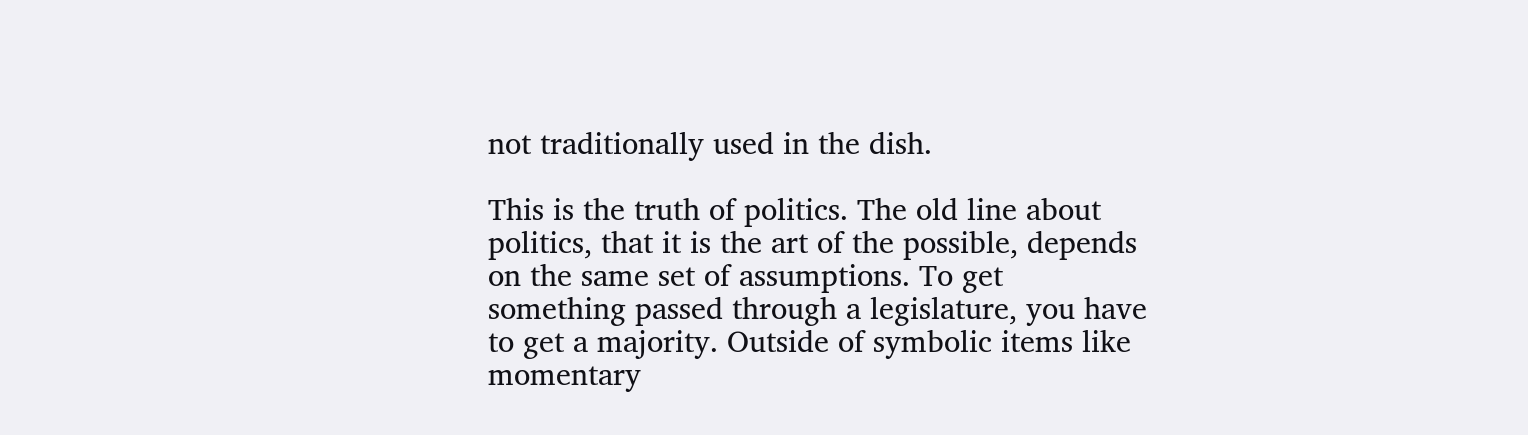not traditionally used in the dish.

This is the truth of politics. The old line about politics, that it is the art of the possible, depends on the same set of assumptions. To get something passed through a legislature, you have to get a majority. Outside of symbolic items like momentary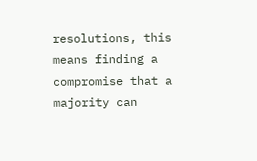resolutions, this means finding a compromise that a majority can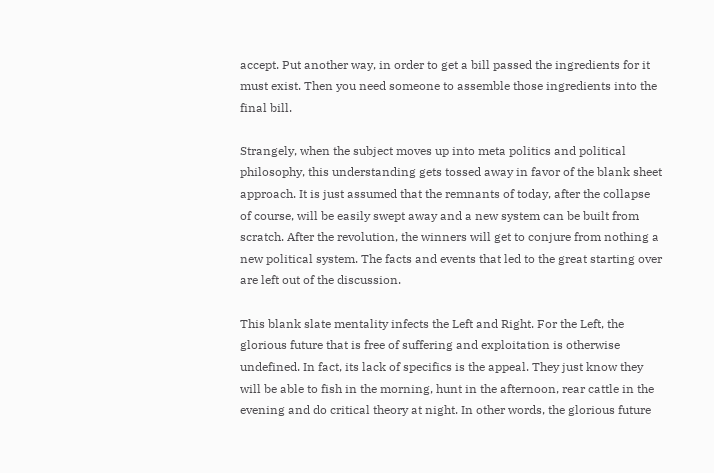accept. Put another way, in order to get a bill passed the ingredients for it must exist. Then you need someone to assemble those ingredients into the final bill.

Strangely, when the subject moves up into meta politics and political philosophy, this understanding gets tossed away in favor of the blank sheet approach. It is just assumed that the remnants of today, after the collapse of course, will be easily swept away and a new system can be built from scratch. After the revolution, the winners will get to conjure from nothing a new political system. The facts and events that led to the great starting over are left out of the discussion.

This blank slate mentality infects the Left and Right. For the Left, the glorious future that is free of suffering and exploitation is otherwise undefined. In fact, its lack of specifics is the appeal. They just know they will be able to fish in the morning, hunt in the afternoon, rear cattle in the evening and do critical theory at night. In other words, the glorious future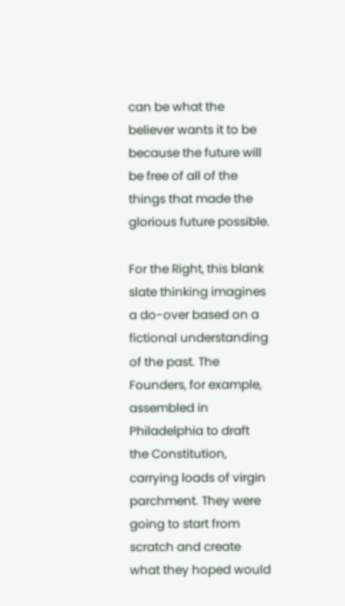can be what the believer wants it to be because the future will be free of all of the things that made the glorious future possible.

For the Right, this blank slate thinking imagines a do-over based on a fictional understanding of the past. The Founders, for example, assembled in Philadelphia to draft the Constitution, carrying loads of virgin parchment. They were going to start from scratch and create what they hoped would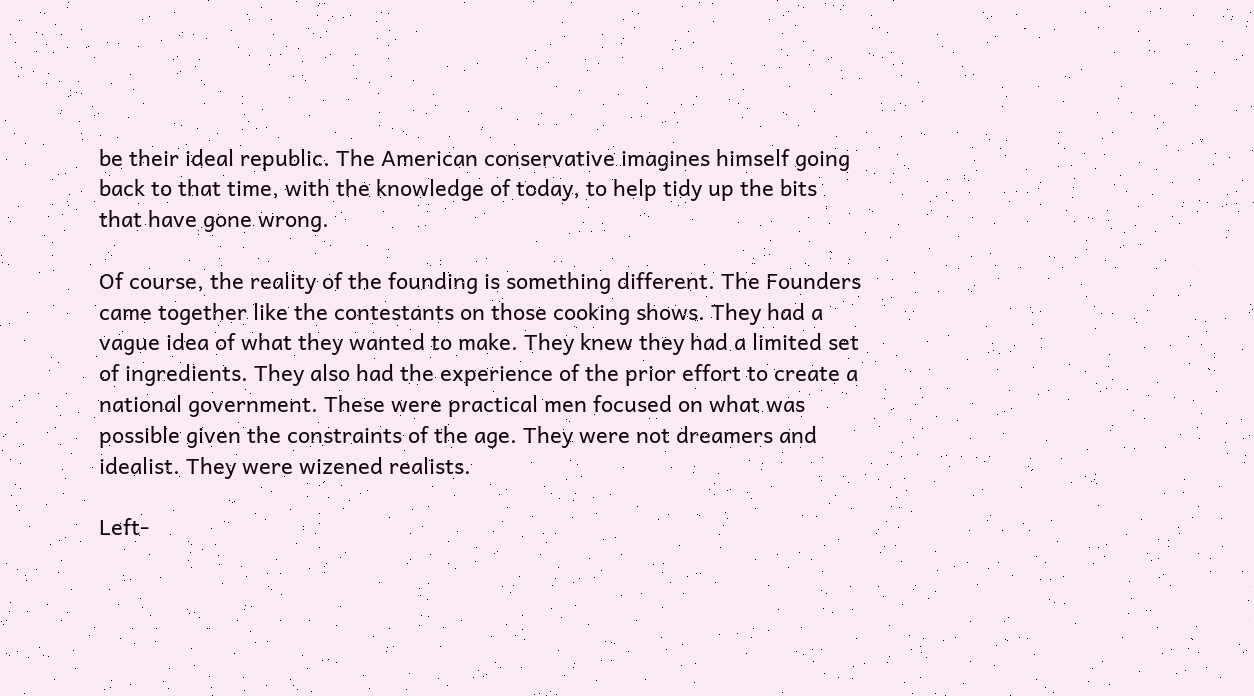be their ideal republic. The American conservative imagines himself going back to that time, with the knowledge of today, to help tidy up the bits that have gone wrong.

Of course, the reality of the founding is something different. The Founders came together like the contestants on those cooking shows. They had a vague idea of what they wanted to make. They knew they had a limited set of ingredients. They also had the experience of the prior effort to create a national government. These were practical men focused on what was possible given the constraints of the age. They were not dreamers and idealist. They were wizened realists.

Left-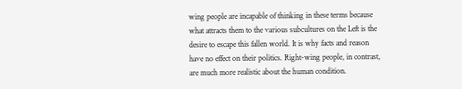wing people are incapable of thinking in these terms because what attracts them to the various subcultures on the Left is the desire to escape this fallen world. It is why facts and reason have no effect on their politics. Right-wing people, in contrast, are much more realistic about the human condition.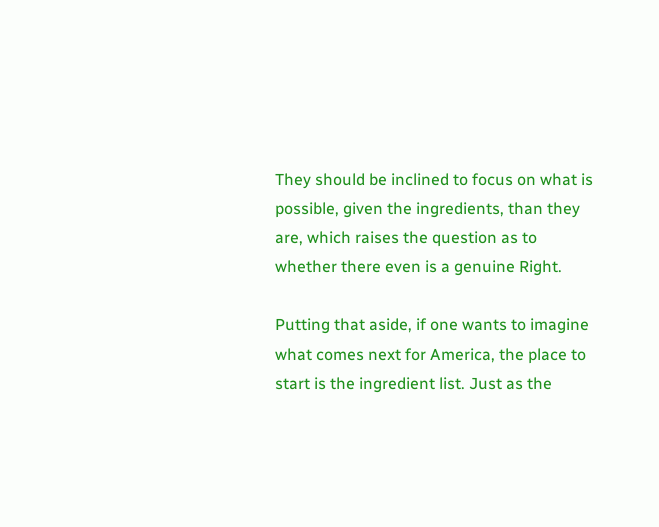They should be inclined to focus on what is possible, given the ingredients, than they are, which raises the question as to whether there even is a genuine Right.

Putting that aside, if one wants to imagine what comes next for America, the place to start is the ingredient list. Just as the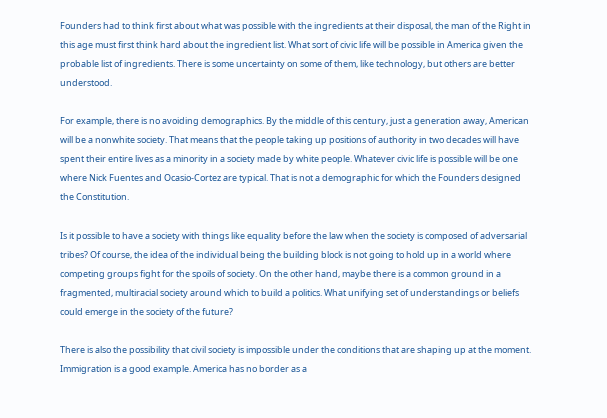Founders had to think first about what was possible with the ingredients at their disposal, the man of the Right in this age must first think hard about the ingredient list. What sort of civic life will be possible in America given the probable list of ingredients. There is some uncertainty on some of them, like technology, but others are better understood.

For example, there is no avoiding demographics. By the middle of this century, just a generation away, American will be a nonwhite society. That means that the people taking up positions of authority in two decades will have spent their entire lives as a minority in a society made by white people. Whatever civic life is possible will be one where Nick Fuentes and Ocasio-Cortez are typical. That is not a demographic for which the Founders designed the Constitution.

Is it possible to have a society with things like equality before the law when the society is composed of adversarial tribes? Of course, the idea of the individual being the building block is not going to hold up in a world where competing groups fight for the spoils of society. On the other hand, maybe there is a common ground in a fragmented, multiracial society around which to build a politics. What unifying set of understandings or beliefs could emerge in the society of the future?

There is also the possibility that civil society is impossible under the conditions that are shaping up at the moment. Immigration is a good example. America has no border as a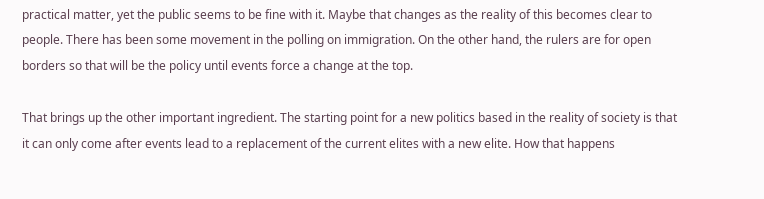practical matter, yet the public seems to be fine with it. Maybe that changes as the reality of this becomes clear to people. There has been some movement in the polling on immigration. On the other hand, the rulers are for open borders so that will be the policy until events force a change at the top.

That brings up the other important ingredient. The starting point for a new politics based in the reality of society is that it can only come after events lead to a replacement of the current elites with a new elite. How that happens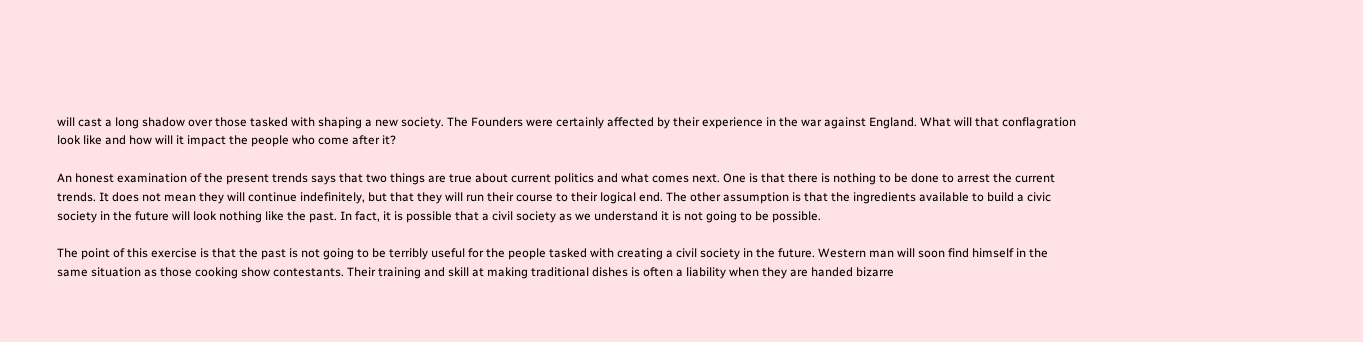will cast a long shadow over those tasked with shaping a new society. The Founders were certainly affected by their experience in the war against England. What will that conflagration look like and how will it impact the people who come after it?

An honest examination of the present trends says that two things are true about current politics and what comes next. One is that there is nothing to be done to arrest the current trends. It does not mean they will continue indefinitely, but that they will run their course to their logical end. The other assumption is that the ingredients available to build a civic society in the future will look nothing like the past. In fact, it is possible that a civil society as we understand it is not going to be possible.

The point of this exercise is that the past is not going to be terribly useful for the people tasked with creating a civil society in the future. Western man will soon find himself in the same situation as those cooking show contestants. Their training and skill at making traditional dishes is often a liability when they are handed bizarre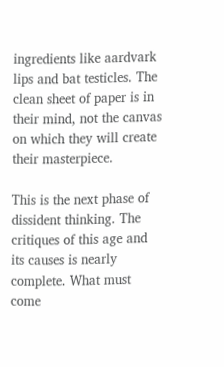ingredients like aardvark lips and bat testicles. The clean sheet of paper is in their mind, not the canvas on which they will create their masterpiece.

This is the next phase of dissident thinking. The critiques of this age and its causes is nearly complete. What must come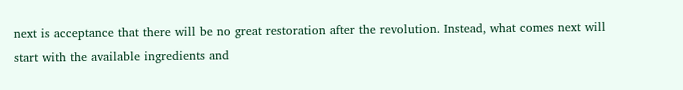next is acceptance that there will be no great restoration after the revolution. Instead, what comes next will start with the available ingredients and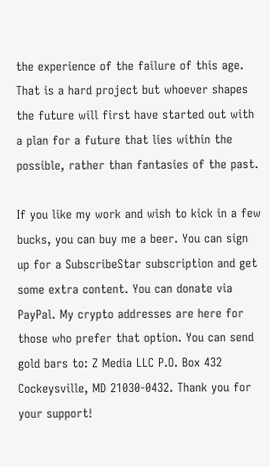the experience of the failure of this age. That is a hard project but whoever shapes the future will first have started out with a plan for a future that lies within the possible, rather than fantasies of the past.

If you like my work and wish to kick in a few bucks, you can buy me a beer. You can sign up for a SubscribeStar subscription and get some extra content. You can donate via PayPal. My crypto addresses are here for those who prefer that option. You can send gold bars to: Z Media LLC P.O. Box 432 Cockeysville, MD 21030-0432. Thank you for your support!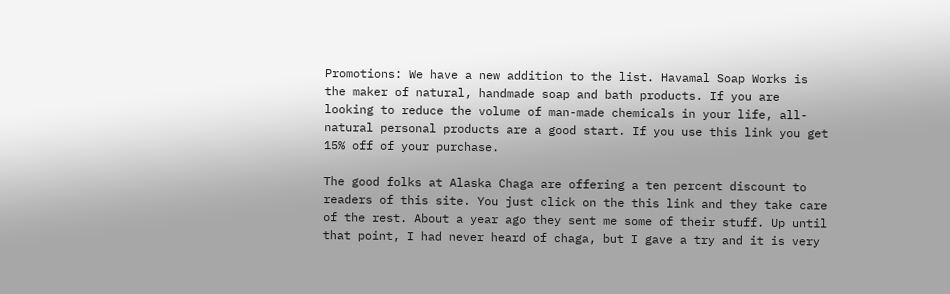Promotions: We have a new addition to the list. Havamal Soap Works is the maker of natural, handmade soap and bath products. If you are looking to reduce the volume of man-made chemicals in your life, all-natural personal products are a good start. If you use this link you get 15% off of your purchase.

The good folks at Alaska Chaga are offering a ten percent discount to readers of this site. You just click on the this link and they take care of the rest. About a year ago they sent me some of their stuff. Up until that point, I had never heard of chaga, but I gave a try and it is very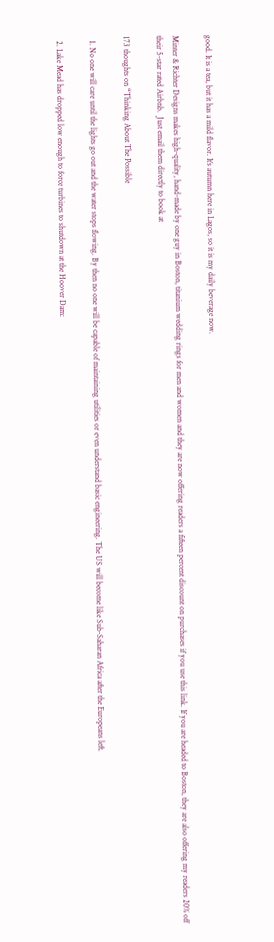good. It is a tea, but it has a mild flavor. It’s autumn here in Lagos, so it is my daily beverage now.

Minter & Richter Designs makes high-quality, hand-made by one guy in Boston, titanium wedding rings for men and women and they are now offering readers a fifteen percent discount on purchases if you use this link. If you are headed to Boston, they are also offering my readers 20% off their 5-star rated Airbnb.  Just email them directly to book at

173 thoughts on “Thinking About The Possible

  1. No one will care until the lights go out and the water stops flowing. By then no one will be capable of maintaining utilities or even understand basic engineering. The US will become like Sub-Saharan Africa after the Europeans left.

  2. Lake Mead has dropped low enough to force turbines to shutdown at the Hoover Dam: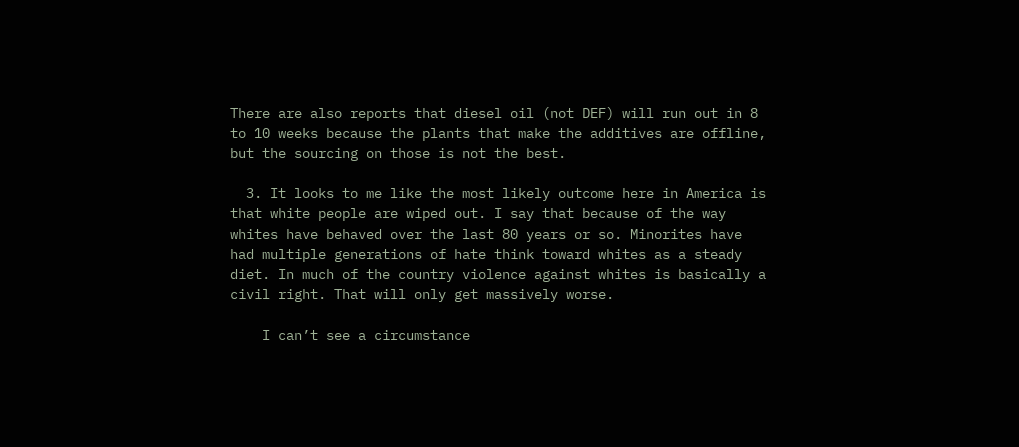There are also reports that diesel oil (not DEF) will run out in 8 to 10 weeks because the plants that make the additives are offline, but the sourcing on those is not the best.

  3. It looks to me like the most likely outcome here in America is that white people are wiped out. I say that because of the way whites have behaved over the last 80 years or so. Minorites have had multiple generations of hate think toward whites as a steady diet. In much of the country violence against whites is basically a civil right. That will only get massively worse.

    I can’t see a circumstance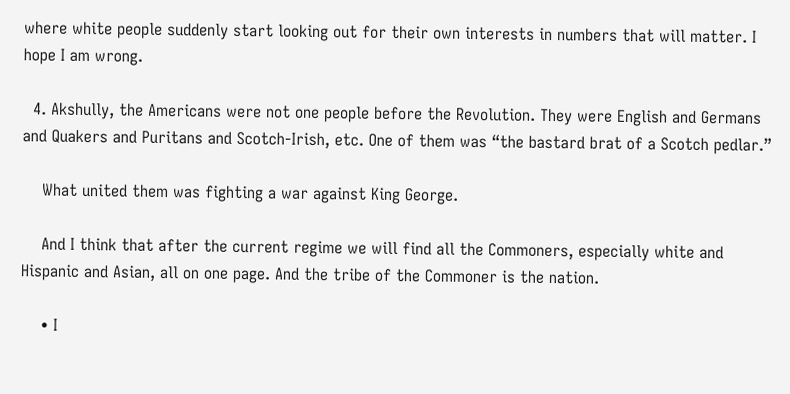where white people suddenly start looking out for their own interests in numbers that will matter. I hope I am wrong.

  4. Akshully, the Americans were not one people before the Revolution. They were English and Germans and Quakers and Puritans and Scotch-Irish, etc. One of them was “the bastard brat of a Scotch pedlar.”

    What united them was fighting a war against King George.

    And I think that after the current regime we will find all the Commoners, especially white and Hispanic and Asian, all on one page. And the tribe of the Commoner is the nation.

    • I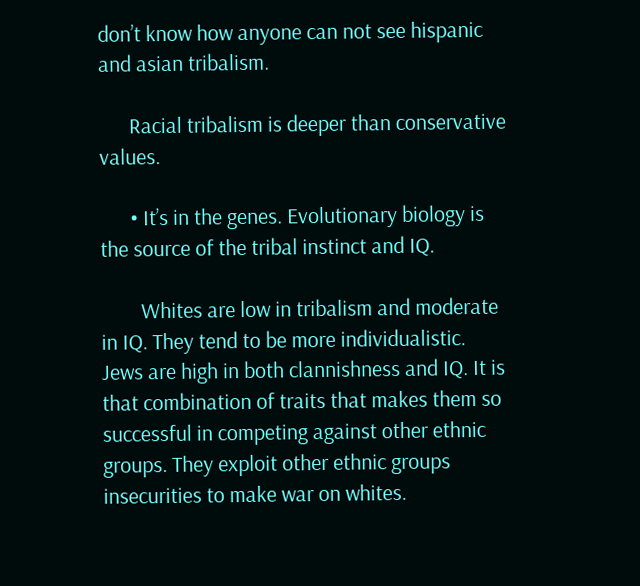don’t know how anyone can not see hispanic and asian tribalism.

      Racial tribalism is deeper than conservative values.

      • It’s in the genes. Evolutionary biology is the source of the tribal instinct and IQ.

        Whites are low in tribalism and moderate in IQ. They tend to be more individualistic. Jews are high in both clannishness and IQ. It is that combination of traits that makes them so successful in competing against other ethnic groups. They exploit other ethnic groups insecurities to make war on whites.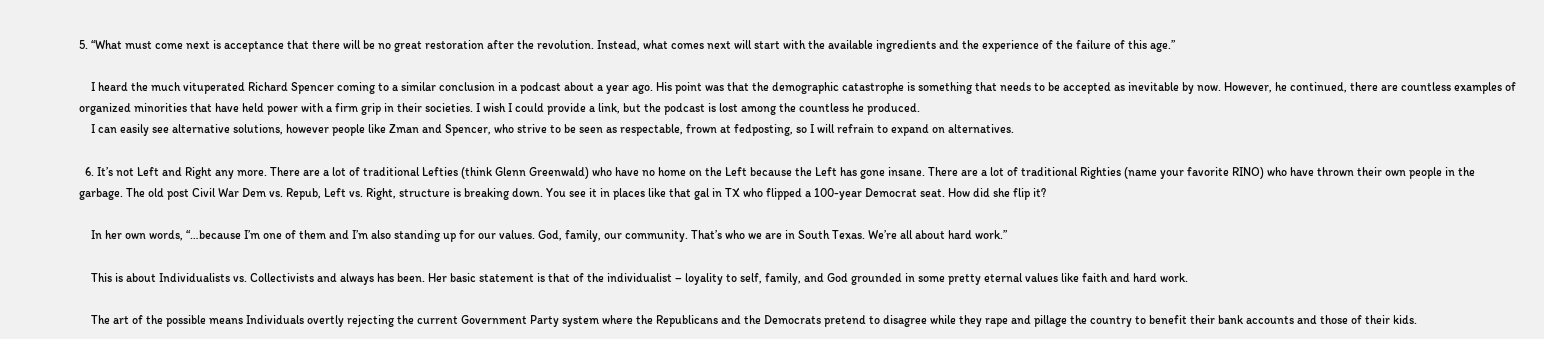5. “What must come next is acceptance that there will be no great restoration after the revolution. Instead, what comes next will start with the available ingredients and the experience of the failure of this age.”

    I heard the much vituperated Richard Spencer coming to a similar conclusion in a podcast about a year ago. His point was that the demographic catastrophe is something that needs to be accepted as inevitable by now. However, he continued, there are countless examples of organized minorities that have held power with a firm grip in their societies. I wish I could provide a link, but the podcast is lost among the countless he produced.
    I can easily see alternative solutions, however people like Zman and Spencer, who strive to be seen as respectable, frown at fedposting, so I will refrain to expand on alternatives.

  6. It’s not Left and Right any more. There are a lot of traditional Lefties (think Glenn Greenwald) who have no home on the Left because the Left has gone insane. There are a lot of traditional Righties (name your favorite RINO) who have thrown their own people in the garbage. The old post Civil War Dem vs. Repub, Left vs. Right, structure is breaking down. You see it in places like that gal in TX who flipped a 100-year Democrat seat. How did she flip it?

    In her own words, “…because I’m one of them and I’m also standing up for our values. God, family, our community. That’s who we are in South Texas. We’re all about hard work.”

    This is about Individualists vs. Collectivists and always has been. Her basic statement is that of the individualist – loyality to self, family, and God grounded in some pretty eternal values like faith and hard work.

    The art of the possible means Individuals overtly rejecting the current Government Party system where the Republicans and the Democrats pretend to disagree while they rape and pillage the country to benefit their bank accounts and those of their kids.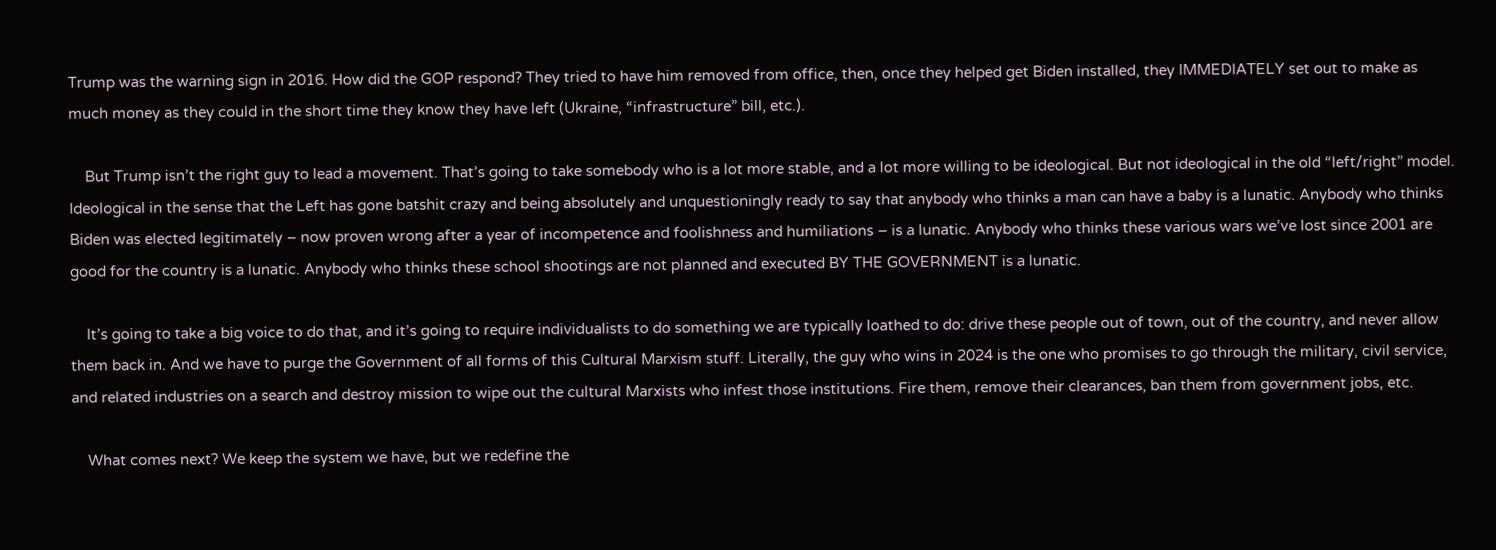Trump was the warning sign in 2016. How did the GOP respond? They tried to have him removed from office, then, once they helped get Biden installed, they IMMEDIATELY set out to make as much money as they could in the short time they know they have left (Ukraine, “infrastructure” bill, etc.).

    But Trump isn’t the right guy to lead a movement. That’s going to take somebody who is a lot more stable, and a lot more willing to be ideological. But not ideological in the old “left/right” model. Ideological in the sense that the Left has gone batshit crazy and being absolutely and unquestioningly ready to say that anybody who thinks a man can have a baby is a lunatic. Anybody who thinks Biden was elected legitimately – now proven wrong after a year of incompetence and foolishness and humiliations – is a lunatic. Anybody who thinks these various wars we’ve lost since 2001 are good for the country is a lunatic. Anybody who thinks these school shootings are not planned and executed BY THE GOVERNMENT is a lunatic.

    It’s going to take a big voice to do that, and it’s going to require individualists to do something we are typically loathed to do: drive these people out of town, out of the country, and never allow them back in. And we have to purge the Government of all forms of this Cultural Marxism stuff. Literally, the guy who wins in 2024 is the one who promises to go through the military, civil service, and related industries on a search and destroy mission to wipe out the cultural Marxists who infest those institutions. Fire them, remove their clearances, ban them from government jobs, etc.

    What comes next? We keep the system we have, but we redefine the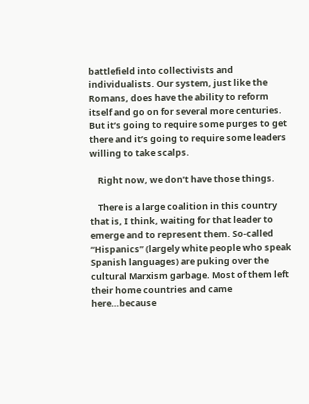battlefield into collectivists and individualists. Our system, just like the Romans, does have the ability to reform itself and go on for several more centuries. But it’s going to require some purges to get there and it’s going to require some leaders willing to take scalps.

    Right now, we don’t have those things.

    There is a large coalition in this country that is, I think, waiting for that leader to emerge and to represent them. So-called “Hispanics” (largely white people who speak Spanish languages) are puking over the cultural Marxism garbage. Most of them left their home countries and came here…because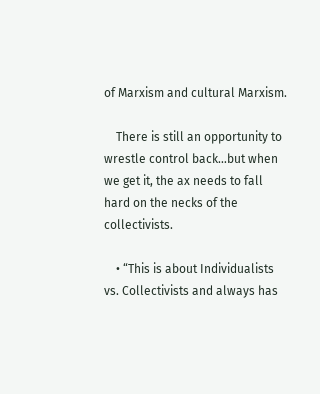of Marxism and cultural Marxism.

    There is still an opportunity to wrestle control back…but when we get it, the ax needs to fall hard on the necks of the collectivists.

    • “This is about Individualists vs. Collectivists and always has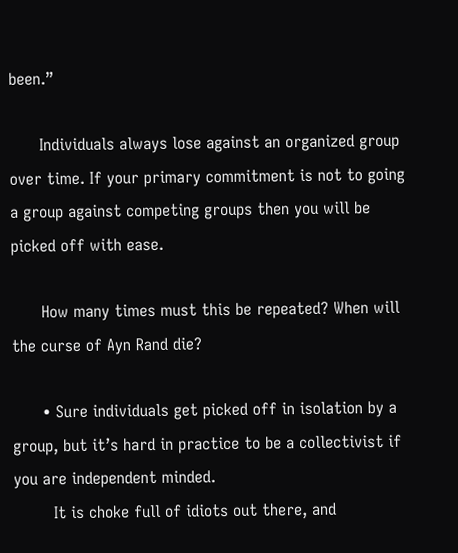been.”

      Individuals always lose against an organized group over time. If your primary commitment is not to going a group against competing groups then you will be picked off with ease.

      How many times must this be repeated? When will the curse of Ayn Rand die?

      • Sure individuals get picked off in isolation by a group, but it’s hard in practice to be a collectivist if you are independent minded.
        It is choke full of idiots out there, and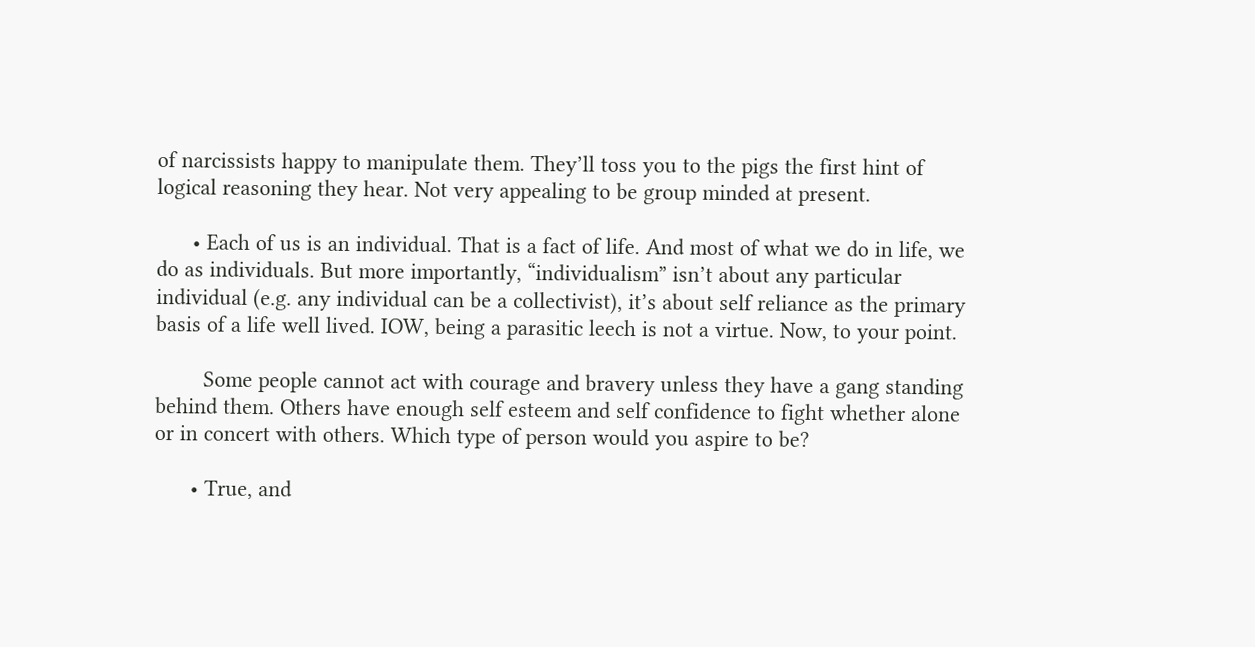of narcissists happy to manipulate them. They’ll toss you to the pigs the first hint of logical reasoning they hear. Not very appealing to be group minded at present.

      • Each of us is an individual. That is a fact of life. And most of what we do in life, we do as individuals. But more importantly, “individualism” isn’t about any particular individual (e.g. any individual can be a collectivist), it’s about self reliance as the primary basis of a life well lived. IOW, being a parasitic leech is not a virtue. Now, to your point.

        Some people cannot act with courage and bravery unless they have a gang standing behind them. Others have enough self esteem and self confidence to fight whether alone or in concert with others. Which type of person would you aspire to be?

      • True, and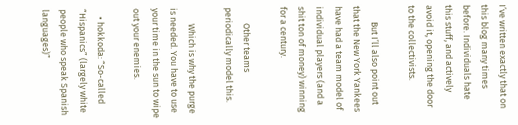I’ve written exactly that on this blog many times before. Individuals hate this stuff, and actively avoid it, opening the door to the collectivists.

        But I’ll also point out that the New York Yankees have had a team model of individual players (and a shit ton of money) winning for a century.

        Other teams periodically model this.

        Which is why the purge is needed. You have to use your time in the sun to wipe out your enemies.

    • hokkoda: “So-called “Hispanics” (largely white people who speak Spanish languages)”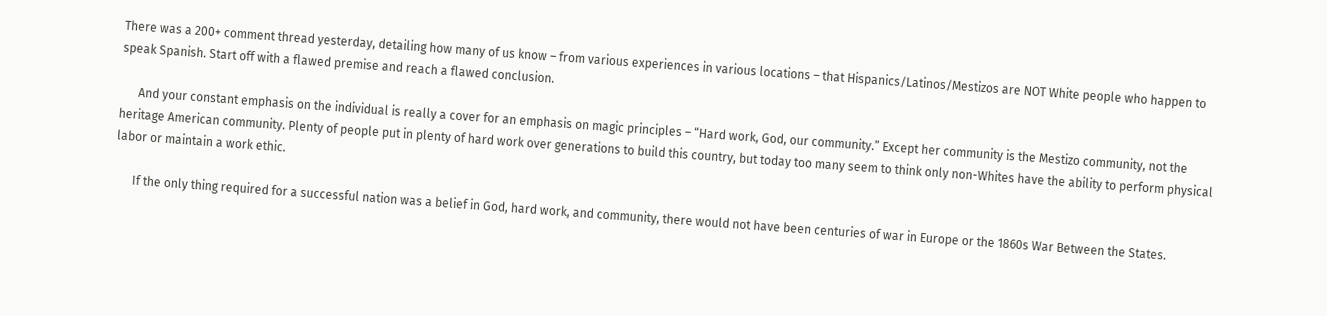There was a 200+ comment thread yesterday, detailing how many of us know – from various experiences in various locations – that Hispanics/Latinos/Mestizos are NOT White people who happen to speak Spanish. Start off with a flawed premise and reach a flawed conclusion.

      And your constant emphasis on the individual is really a cover for an emphasis on magic principles – “Hard work, God, our community.” Except her community is the Mestizo community, not the heritage American community. Plenty of people put in plenty of hard work over generations to build this country, but today too many seem to think only non-Whites have the ability to perform physical labor or maintain a work ethic.

      If the only thing required for a successful nation was a belief in God, hard work, and community, there would not have been centuries of war in Europe or the 1860s War Between the States.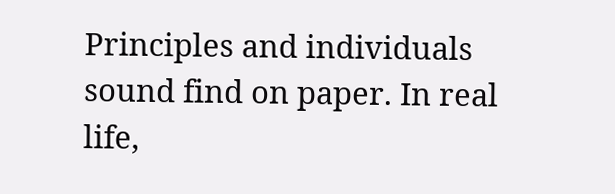Principles and individuals sound find on paper. In real life,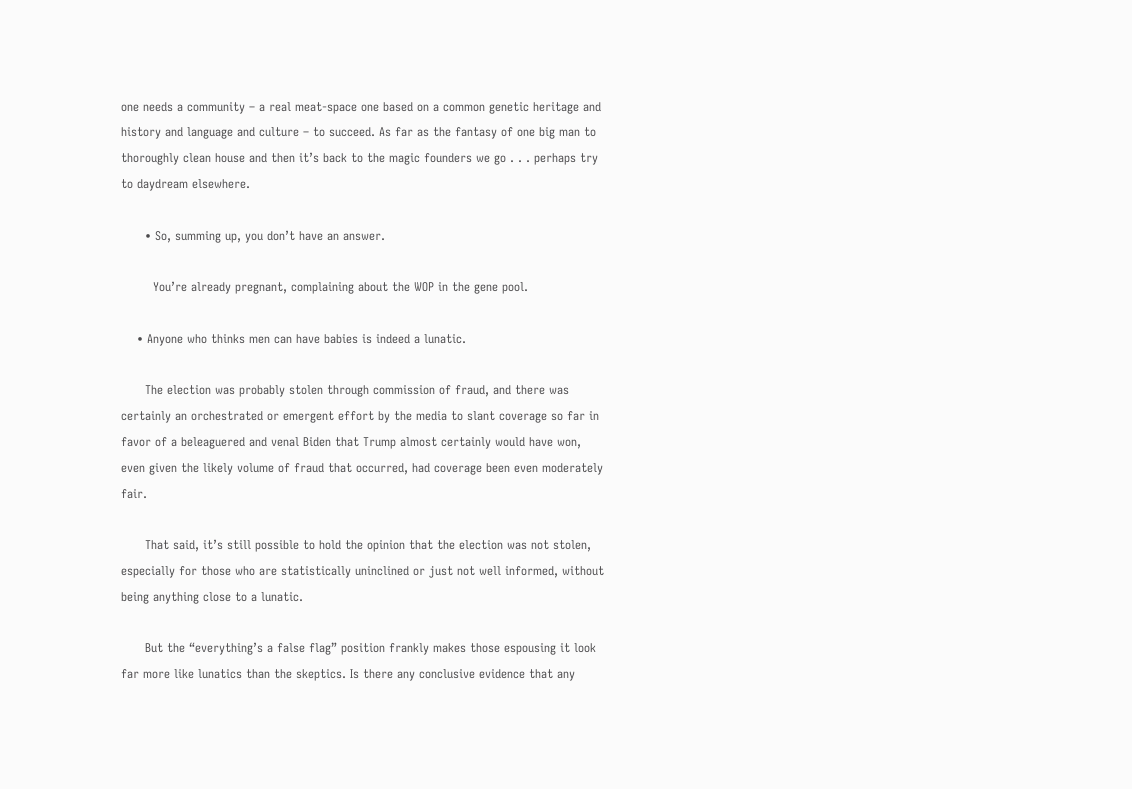one needs a community – a real meat-space one based on a common genetic heritage and history and language and culture – to succeed. As far as the fantasy of one big man to thoroughly clean house and then it’s back to the magic founders we go . . . perhaps try to daydream elsewhere.

      • So, summing up, you don’t have an answer.

        You’re already pregnant, complaining about the WOP in the gene pool.

    • Anyone who thinks men can have babies is indeed a lunatic.

      The election was probably stolen through commission of fraud, and there was certainly an orchestrated or emergent effort by the media to slant coverage so far in favor of a beleaguered and venal Biden that Trump almost certainly would have won, even given the likely volume of fraud that occurred, had coverage been even moderately fair.

      That said, it’s still possible to hold the opinion that the election was not stolen, especially for those who are statistically uninclined or just not well informed, without being anything close to a lunatic.

      But the “everything’s a false flag” position frankly makes those espousing it look far more like lunatics than the skeptics. Is there any conclusive evidence that any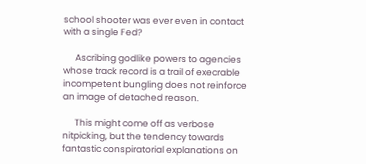school shooter was ever even in contact with a single Fed?

      Ascribing godlike powers to agencies whose track record is a trail of execrable incompetent bungling does not reinforce an image of detached reason.

      This might come off as verbose nitpicking, but the tendency towards fantastic conspiratorial explanations on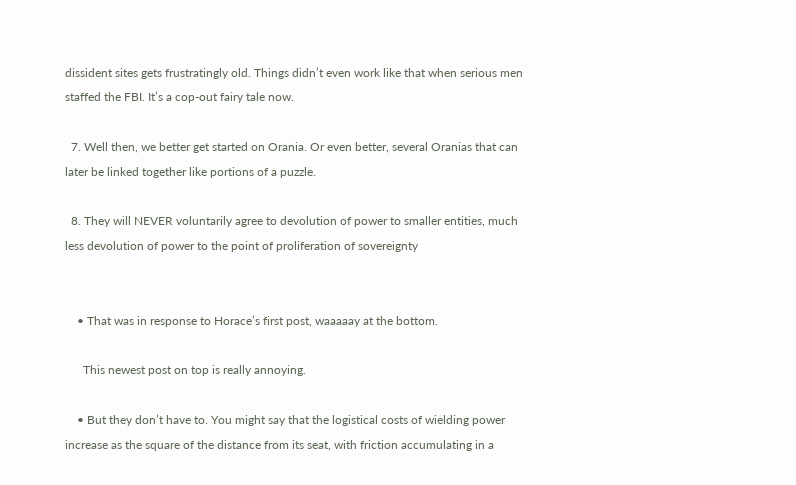dissident sites gets frustratingly old. Things didn’t even work like that when serious men staffed the FBI. It’s a cop-out fairy tale now.

  7. Well then, we better get started on Orania. Or even better, several Oranias that can later be linked together like portions of a puzzle.

  8. They will NEVER voluntarily agree to devolution of power to smaller entities, much less devolution of power to the point of proliferation of sovereignty


    • That was in response to Horace’s first post, waaaaay at the bottom.

      This newest post on top is really annoying.

    • But they don’t have to. You might say that the logistical costs of wielding power increase as the square of the distance from its seat, with friction accumulating in a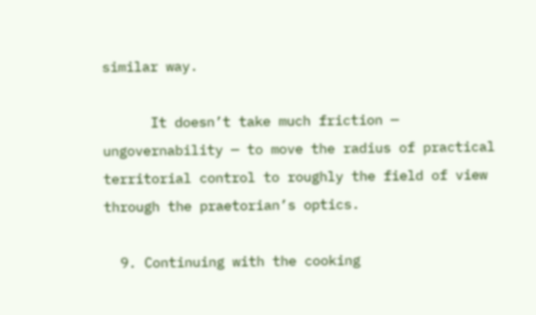similar way.

      It doesn’t take much friction — ungovernability — to move the radius of practical territorial control to roughly the field of view through the praetorian’s optics.

  9. Continuing with the cooking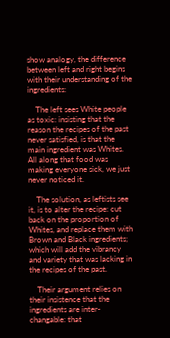show analogy, the difference between left and right begins with their understanding of the ingredients:

    The left sees White people as toxic: insisting that the reason the recipes of the past never satisfied, is that the main ingredient was Whites. All along that food was making everyone sick, we just never noticed it.

    The solution, as leftists see it, is to alter the recipe: cut back on the proportion of Whites, and replace them with Brown and Black ingredients; which will add the vibrancy and variety that was lacking in the recipes of the past.

    Their argument relies on their insistence that the ingredients are inter-changable: that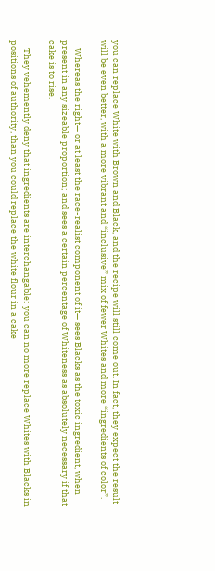you can replace White with Brown and Black, and the recipe will still come out. In fact, they expect the result will be even better, with a more vibrant and “inclusive” mix of fewer Whites and more “ingredients of color”.

    Whereas the right— or at least the race-realist component of it— sees Blacks as the toxic ingredient, when present in any sizeable proportion; and sees a certain percentage of Whiteness as absolutely necessary if that cake is to rise.

    They vehemently deny that ingredients are interchangable: you can no more replace Whites with Blacks in positions of authority, than you could replace the white flour in a cake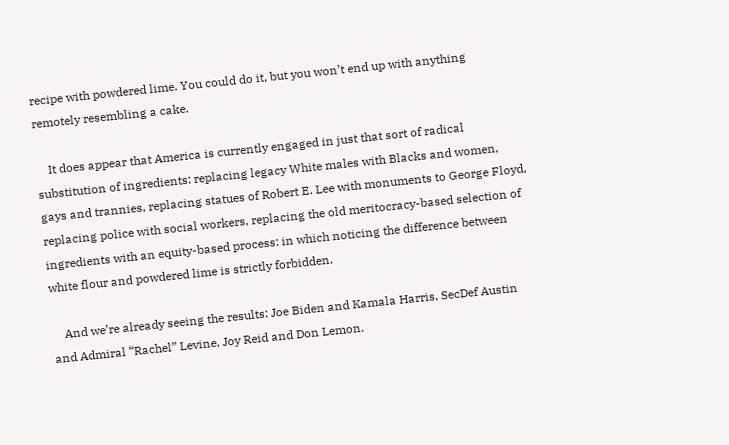recipe with powdered lime. You could do it, but you won’t end up with anything remotely resembling a cake.

    It does appear that America is currently engaged in just that sort of radical substitution of ingredients: replacing legacy White males with Blacks and women, gays and trannies, replacing statues of Robert E. Lee with monuments to George Floyd, replacing police with social workers, replacing the old meritocracy-based selection of ingredients with an equity-based process: in which noticing the difference between white flour and powdered lime is strictly forbidden.

    And we’re already seeing the results: Joe Biden and Kamala Harris, SecDef Austin and Admiral “Rachel” Levine, Joy Reid and Don Lemon.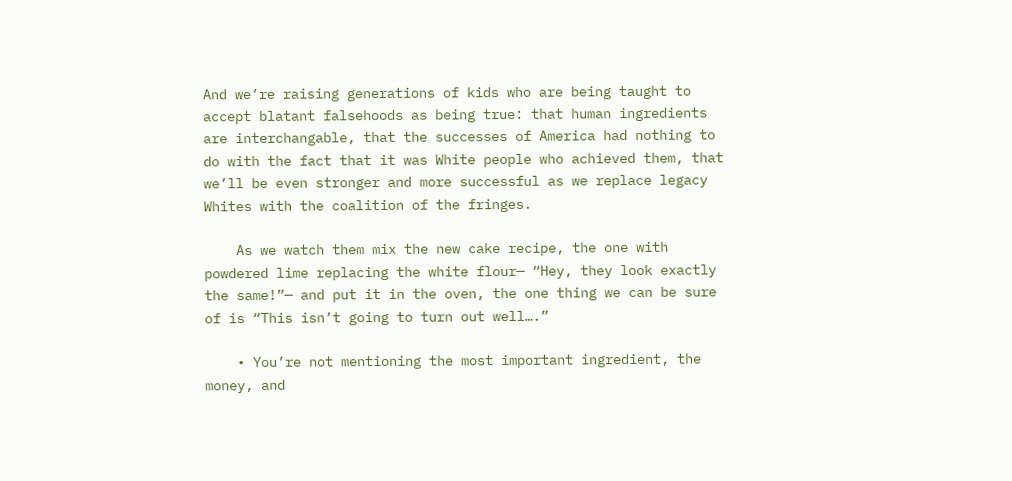And we’re raising generations of kids who are being taught to accept blatant falsehoods as being true: that human ingredients are interchangable, that the successes of America had nothing to do with the fact that it was White people who achieved them, that we’ll be even stronger and more successful as we replace legacy Whites with the coalition of the fringes.

    As we watch them mix the new cake recipe, the one with powdered lime replacing the white flour— “Hey, they look exactly the same!”— and put it in the oven, the one thing we can be sure of is “This isn’t going to turn out well….”

    • You’re not mentioning the most important ingredient, the money, and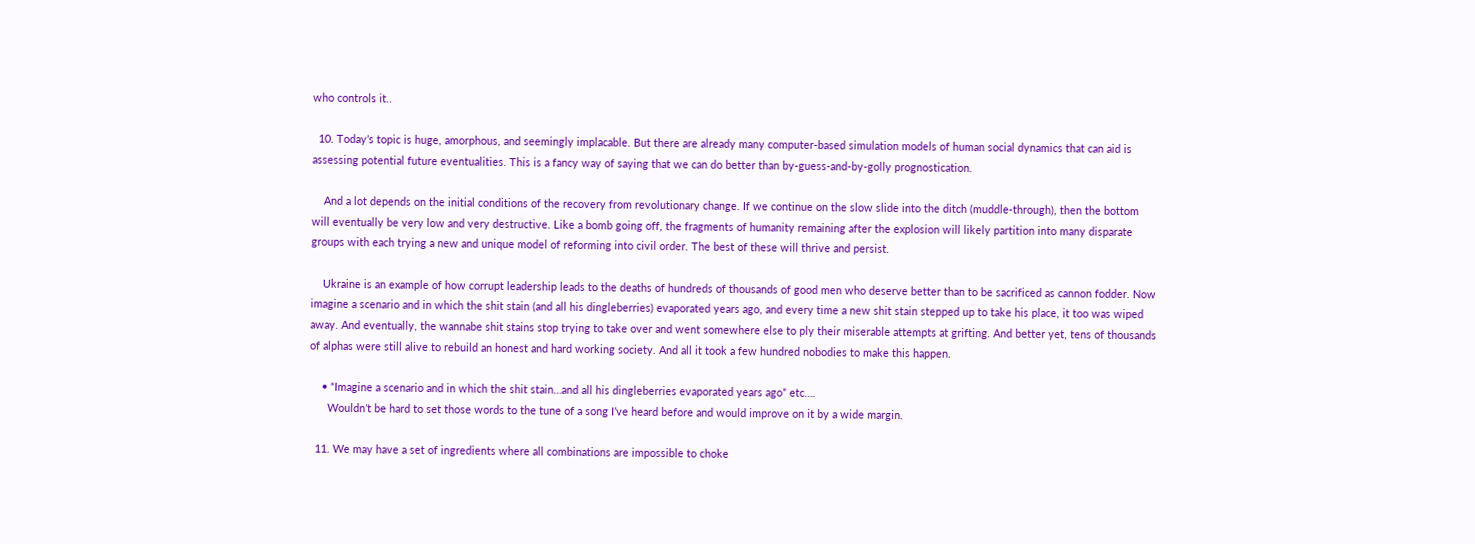who controls it..

  10. Today’s topic is huge, amorphous, and seemingly implacable. But there are already many computer-based simulation models of human social dynamics that can aid is assessing potential future eventualities. This is a fancy way of saying that we can do better than by-guess-and-by-golly prognostication.

    And a lot depends on the initial conditions of the recovery from revolutionary change. If we continue on the slow slide into the ditch (muddle-through), then the bottom will eventually be very low and very destructive. Like a bomb going off, the fragments of humanity remaining after the explosion will likely partition into many disparate groups with each trying a new and unique model of reforming into civil order. The best of these will thrive and persist.

    Ukraine is an example of how corrupt leadership leads to the deaths of hundreds of thousands of good men who deserve better than to be sacrificed as cannon fodder. Now imagine a scenario and in which the shit stain (and all his dingleberries) evaporated years ago, and every time a new shit stain stepped up to take his place, it too was wiped away. And eventually, the wannabe shit stains stop trying to take over and went somewhere else to ply their miserable attempts at grifting. And better yet, tens of thousands of alphas were still alive to rebuild an honest and hard working society. And all it took a few hundred nobodies to make this happen.

    • “Imagine a scenario and in which the shit stain…and all his dingleberries evaporated years ago” etc….
      Wouldn’t be hard to set those words to the tune of a song I’ve heard before and would improve on it by a wide margin.

  11. We may have a set of ingredients where all combinations are impossible to choke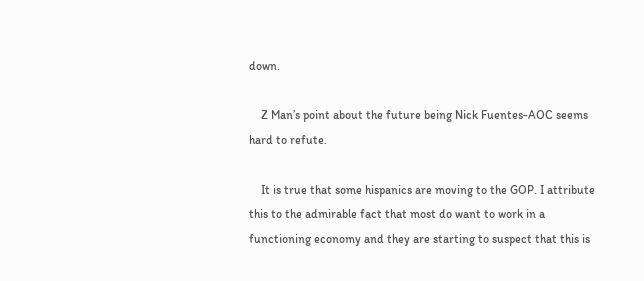down.

    Z Man’s point about the future being Nick Fuentes-AOC seems hard to refute.

    It is true that some hispanics are moving to the GOP. I attribute this to the admirable fact that most do want to work in a functioning economy and they are starting to suspect that this is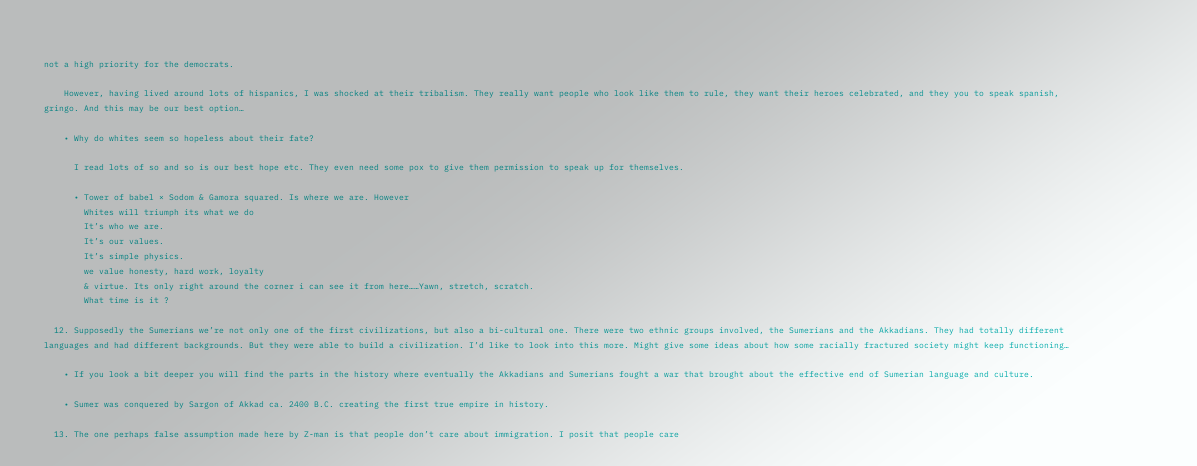not a high priority for the democrats.

    However, having lived around lots of hispanics, I was shocked at their tribalism. They really want people who look like them to rule, they want their heroes celebrated, and they you to speak spanish, gringo. And this may be our best option…

    • Why do whites seem so hopeless about their fate?

      I read lots of so and so is our best hope etc. They even need some pox to give them permission to speak up for themselves.

      • Tower of babel × Sodom & Gamora squared. Is where we are. However
        Whites will triumph its what we do
        It’s who we are.
        It’s our values.
        It’s simple physics.
        we value honesty, hard work, loyalty
        & virtue. Its only right around the corner i can see it from here……Yawn, stretch, scratch.
        What time is it ?

  12. Supposedly the Sumerians we’re not only one of the first civilizations, but also a bi-cultural one. There were two ethnic groups involved, the Sumerians and the Akkadians. They had totally different languages and had different backgrounds. But they were able to build a civilization. I’d like to look into this more. Might give some ideas about how some racially fractured society might keep functioning…

    • If you look a bit deeper you will find the parts in the history where eventually the Akkadians and Sumerians fought a war that brought about the effective end of Sumerian language and culture.

    • Sumer was conquered by Sargon of Akkad ca. 2400 B.C. creating the first true empire in history.

  13. The one perhaps false assumption made here by Z-man is that people don’t care about immigration. I posit that people care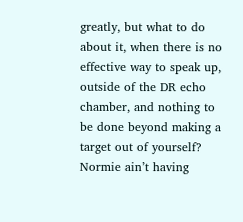greatly, but what to do about it, when there is no effective way to speak up, outside of the DR echo chamber, and nothing to be done beyond making a target out of yourself? Normie ain’t having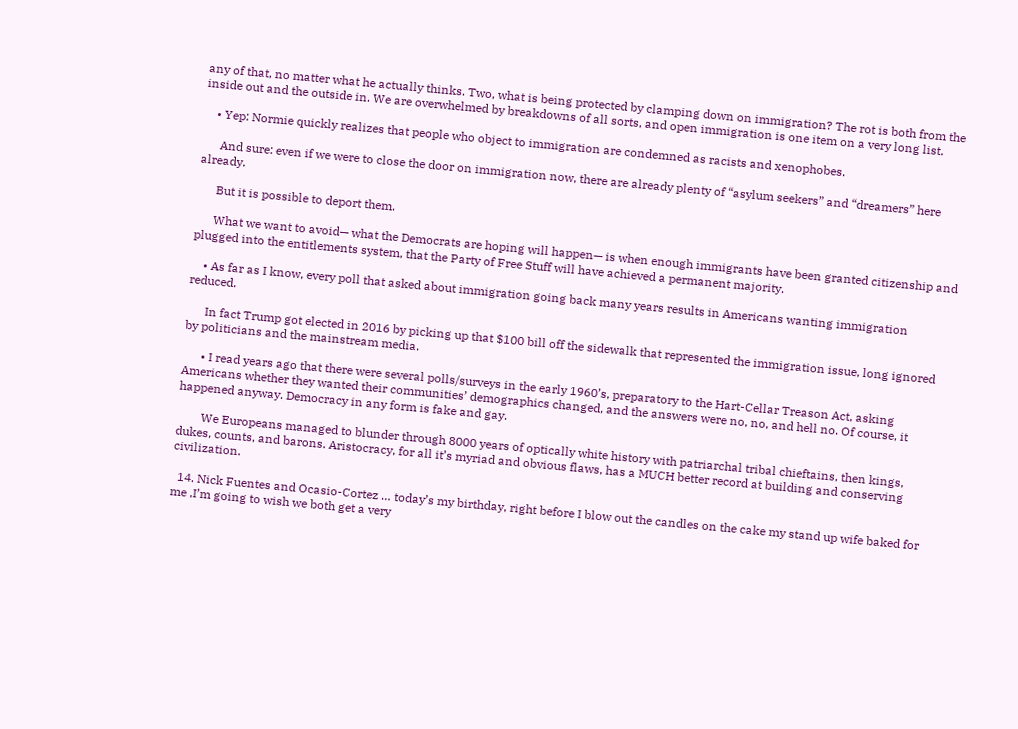any of that, no matter what he actually thinks. Two, what is being protected by clamping down on immigration? The rot is both from the inside out and the outside in. We are overwhelmed by breakdowns of all sorts, and open immigration is one item on a very long list.

    • Yep: Normie quickly realizes that people who object to immigration are condemned as racists and xenophobes.

      And sure: even if we were to close the door on immigration now, there are already plenty of “asylum seekers” and “dreamers” here already.

      But it is possible to deport them.

      What we want to avoid— what the Democrats are hoping will happen— is when enough immigrants have been granted citizenship and plugged into the entitlements system, that the Party of Free Stuff will have achieved a permanent majority.

    • As far as I know, every poll that asked about immigration going back many years results in Americans wanting immigration reduced.

      In fact Trump got elected in 2016 by picking up that $100 bill off the sidewalk that represented the immigration issue, long ignored by politicians and the mainstream media.

      • I read years ago that there were several polls/surveys in the early 1960’s, preparatory to the Hart-Cellar Treason Act, asking Americans whether they wanted their communities’ demographics changed, and the answers were no, no, and hell no. Of course, it happened anyway. Democracy in any form is fake and gay.

        We Europeans managed to blunder through 8000 years of optically white history with patriarchal tribal chieftains, then kings, dukes, counts, and barons. Aristocracy, for all it’s myriad and obvious flaws, has a MUCH better record at building and conserving civilization.

  14. Nick Fuentes and Ocasio-Cortez … today’s my birthday, right before I blow out the candles on the cake my stand up wife baked for me ,I’m going to wish we both get a very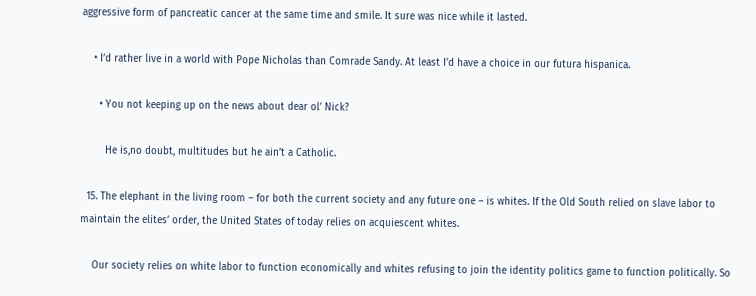aggressive form of pancreatic cancer at the same time and smile. It sure was nice while it lasted.

    • I’d rather live in a world with Pope Nicholas than Comrade Sandy. At least I’d have a choice in our futura hispanica.

      • You not keeping up on the news about dear ol’ Nick?

        He is,no doubt, multitudes but he ain’t a Catholic.

  15. The elephant in the living room – for both the current society and any future one – is whites. If the Old South relied on slave labor to maintain the elites’ order, the United States of today relies on acquiescent whites.

    Our society relies on white labor to function economically and whites refusing to join the identity politics game to function politically. So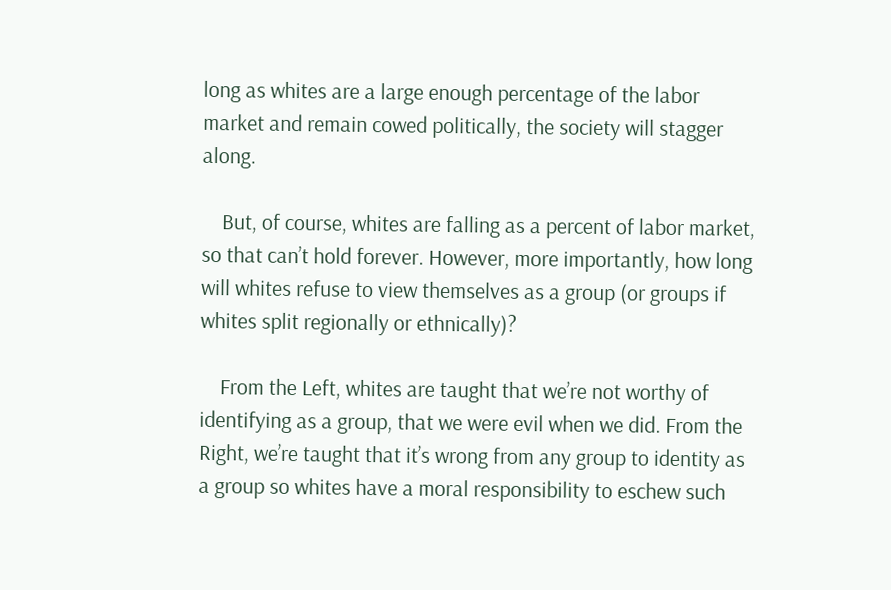long as whites are a large enough percentage of the labor market and remain cowed politically, the society will stagger along.

    But, of course, whites are falling as a percent of labor market, so that can’t hold forever. However, more importantly, how long will whites refuse to view themselves as a group (or groups if whites split regionally or ethnically)?

    From the Left, whites are taught that we’re not worthy of identifying as a group, that we were evil when we did. From the Right, we’re taught that it’s wrong from any group to identity as a group so whites have a moral responsibility to eschew such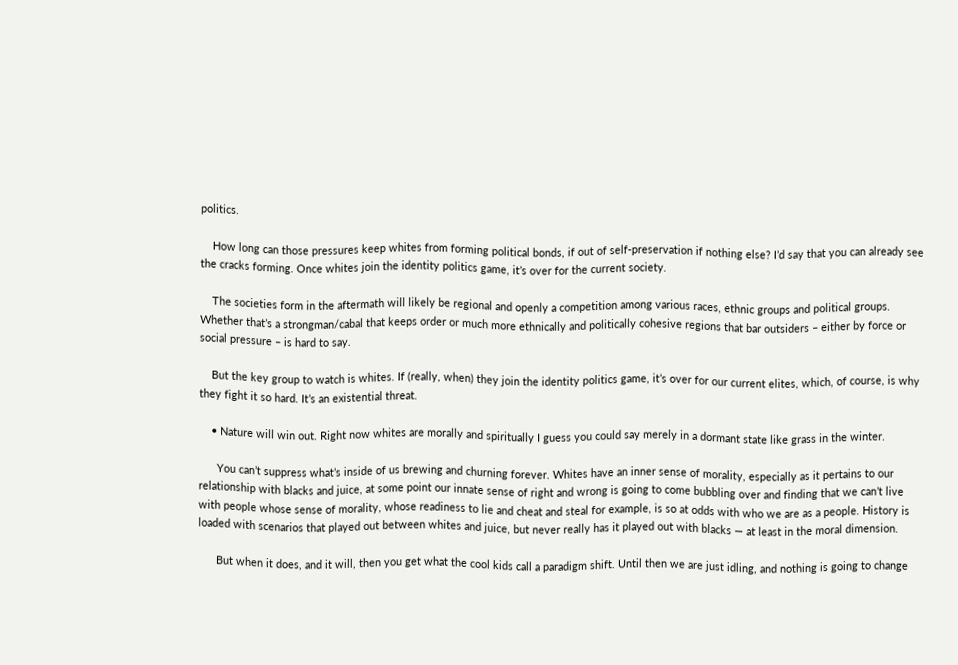politics.

    How long can those pressures keep whites from forming political bonds, if out of self-preservation if nothing else? I’d say that you can already see the cracks forming. Once whites join the identity politics game, it’s over for the current society.

    The societies form in the aftermath will likely be regional and openly a competition among various races, ethnic groups and political groups. Whether that’s a strongman/cabal that keeps order or much more ethnically and politically cohesive regions that bar outsiders – either by force or social pressure – is hard to say.

    But the key group to watch is whites. If (really, when) they join the identity politics game, it’s over for our current elites, which, of course, is why they fight it so hard. It’s an existential threat.

    • Nature will win out. Right now whites are morally and spiritually I guess you could say merely in a dormant state like grass in the winter.

      You can’t suppress what’s inside of us brewing and churning forever. Whites have an inner sense of morality, especially as it pertains to our relationship with blacks and juice, at some point our innate sense of right and wrong is going to come bubbling over and finding that we can’t live with people whose sense of morality, whose readiness to lie and cheat and steal for example, is so at odds with who we are as a people. History is loaded with scenarios that played out between whites and juice, but never really has it played out with blacks — at least in the moral dimension.

      But when it does, and it will, then you get what the cool kids call a paradigm shift. Until then we are just idling, and nothing is going to change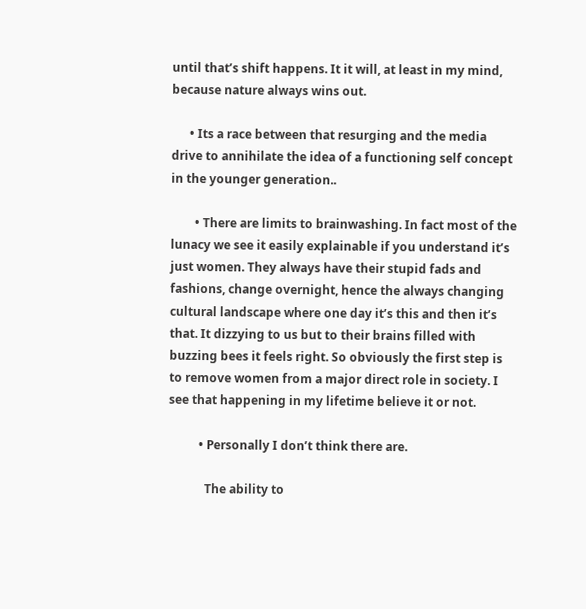until that’s shift happens. It it will, at least in my mind, because nature always wins out.

      • Its a race between that resurging and the media drive to annihilate the idea of a functioning self concept in the younger generation..

        • There are limits to brainwashing. In fact most of the lunacy we see it easily explainable if you understand it’s just women. They always have their stupid fads and fashions, change overnight, hence the always changing cultural landscape where one day it’s this and then it’s that. It dizzying to us but to their brains filled with buzzing bees it feels right. So obviously the first step is to remove women from a major direct role in society. I see that happening in my lifetime believe it or not.

          • Personally I don’t think there are.

            The ability to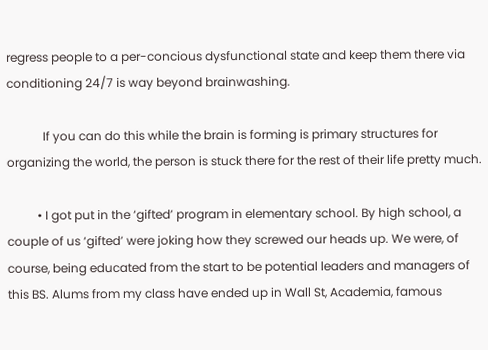regress people to a per-concious dysfunctional state and keep them there via conditioning 24/7 is way beyond brainwashing.

            If you can do this while the brain is forming is primary structures for organizing the world, the person is stuck there for the rest of their life pretty much.

          • I got put in the ‘gifted’ program in elementary school. By high school, a couple of us ‘gifted’ were joking how they screwed our heads up. We were, of course, being educated from the start to be potential leaders and managers of this BS. Alums from my class have ended up in Wall St, Academia, famous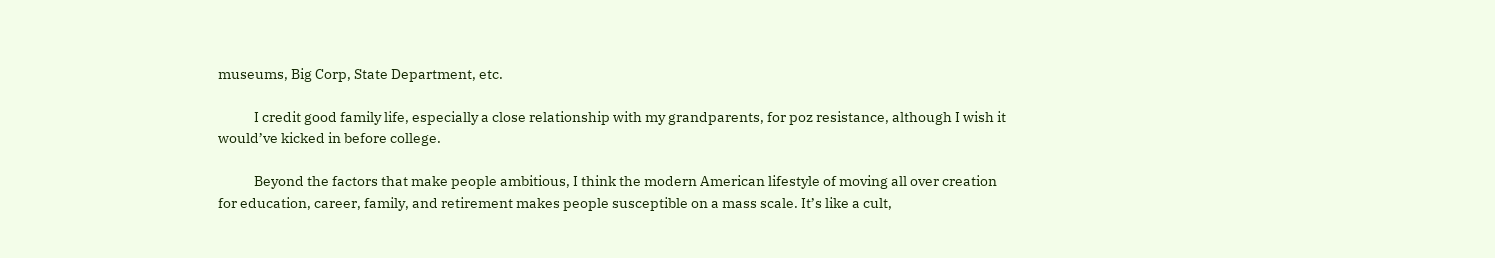museums, Big Corp, State Department, etc.

            I credit good family life, especially a close relationship with my grandparents, for poz resistance, although I wish it would’ve kicked in before college.

            Beyond the factors that make people ambitious, I think the modern American lifestyle of moving all over creation for education, career, family, and retirement makes people susceptible on a mass scale. It’s like a cult,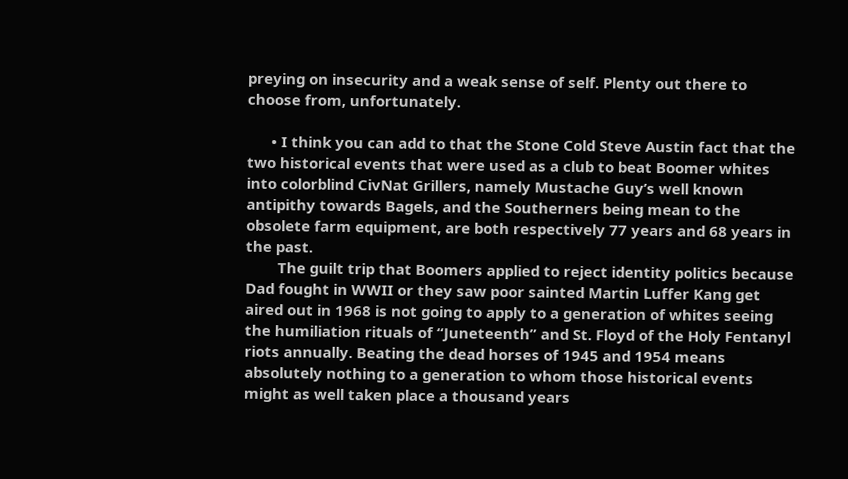preying on insecurity and a weak sense of self. Plenty out there to choose from, unfortunately.

      • I think you can add to that the Stone Cold Steve Austin fact that the two historical events that were used as a club to beat Boomer whites into colorblind CivNat Grillers, namely Mustache Guy’s well known antipithy towards Bagels, and the Southerners being mean to the obsolete farm equipment, are both respectively 77 years and 68 years in the past.
        The guilt trip that Boomers applied to reject identity politics because Dad fought in WWII or they saw poor sainted Martin Luffer Kang get aired out in 1968 is not going to apply to a generation of whites seeing the humiliation rituals of “Juneteenth” and St. Floyd of the Holy Fentanyl riots annually. Beating the dead horses of 1945 and 1954 means absolutely nothing to a generation to whom those historical events might as well taken place a thousand years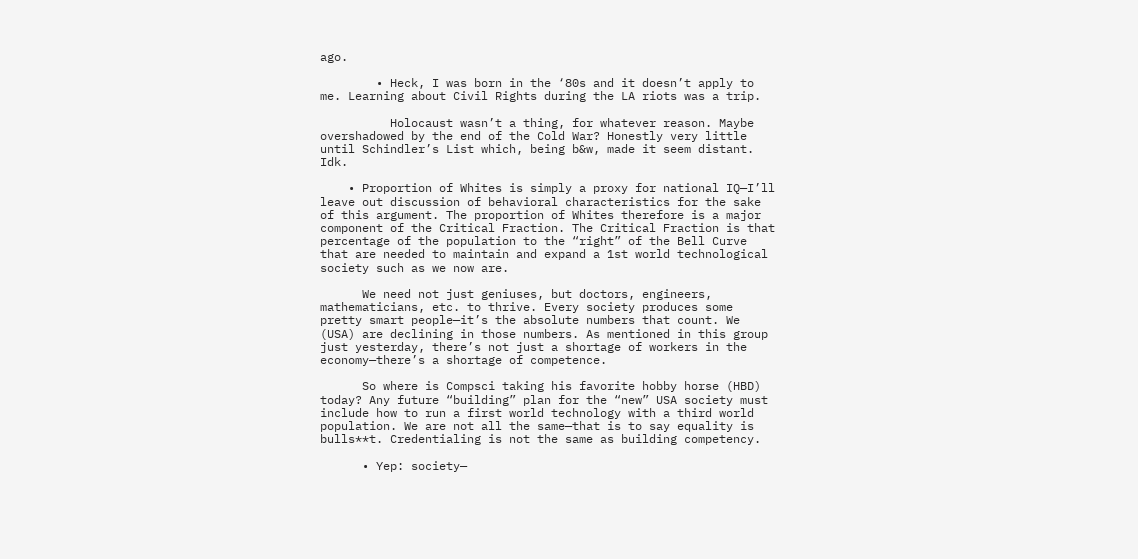ago.

        • Heck, I was born in the ‘80s and it doesn’t apply to me. Learning about Civil Rights during the LA riots was a trip.

          Holocaust wasn’t a thing, for whatever reason. Maybe overshadowed by the end of the Cold War? Honestly very little until Schindler’s List which, being b&w, made it seem distant. Idk.

    • Proportion of Whites is simply a proxy for national IQ—I’ll leave out discussion of behavioral characteristics for the sake of this argument. The proportion of Whites therefore is a major component of the Critical Fraction. The Critical Fraction is that percentage of the population to the “right” of the Bell Curve that are needed to maintain and expand a 1st world technological society such as we now are.

      We need not just geniuses, but doctors, engineers, mathematicians, etc. to thrive. Every society produces some pretty smart people—it’s the absolute numbers that count. We (USA) are declining in those numbers. As mentioned in this group just yesterday, there’s not just a shortage of workers in the economy—there’s a shortage of competence.

      So where is Compsci taking his favorite hobby horse (HBD) today? Any future “building” plan for the “new” USA society must include how to run a first world technology with a third world population. We are not all the same—that is to say equality is bulls**t. Credentialing is not the same as building competency.

      • Yep: society—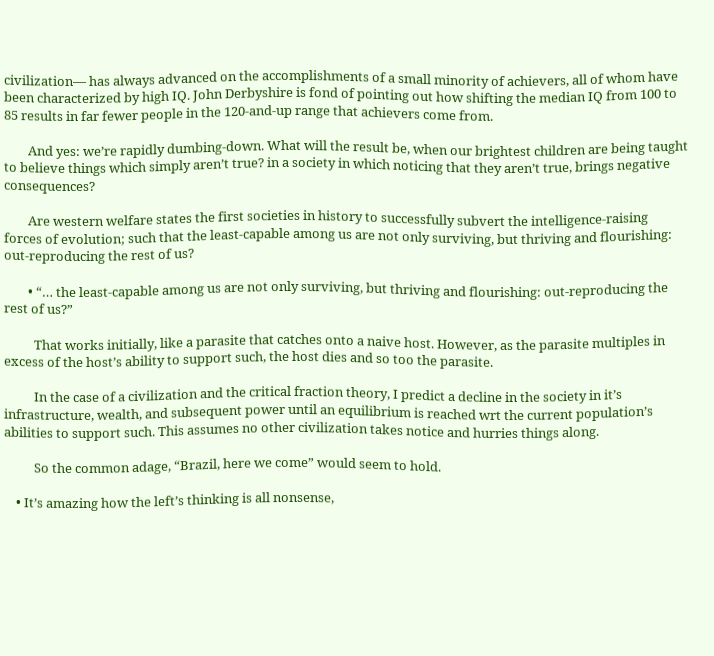civilization— has always advanced on the accomplishments of a small minority of achievers, all of whom have been characterized by high IQ. John Derbyshire is fond of pointing out how shifting the median IQ from 100 to 85 results in far fewer people in the 120-and-up range that achievers come from.

        And yes: we’re rapidly dumbing-down. What will the result be, when our brightest children are being taught to believe things which simply aren’t true? in a society in which noticing that they aren’t true, brings negative consequences?

        Are western welfare states the first societies in history to successfully subvert the intelligence-raising forces of evolution; such that the least-capable among us are not only surviving, but thriving and flourishing: out-reproducing the rest of us?

        • “… the least-capable among us are not only surviving, but thriving and flourishing: out-reproducing the rest of us?”

          That works initially, like a parasite that catches onto a naive host. However, as the parasite multiples in excess of the host’s ability to support such, the host dies and so too the parasite.

          In the case of a civilization and the critical fraction theory, I predict a decline in the society in it’s infrastructure, wealth, and subsequent power until an equilibrium is reached wrt the current population’s abilities to support such. This assumes no other civilization takes notice and hurries things along.

          So the common adage, “Brazil, here we come” would seem to hold.

    • It’s amazing how the left’s thinking is all nonsense,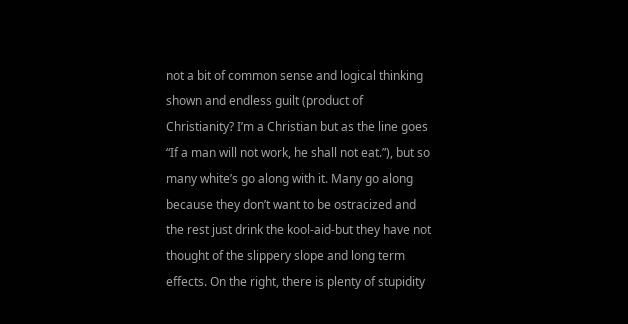not a bit of common sense and logical thinking shown and endless guilt (product of Christianity? I’m a Christian but as the line goes “If a man will not work, he shall not eat.”), but so many white’s go along with it. Many go along because they don’t want to be ostracized and the rest just drink the kool-aid-but they have not thought of the slippery slope and long term effects. On the right, there is plenty of stupidity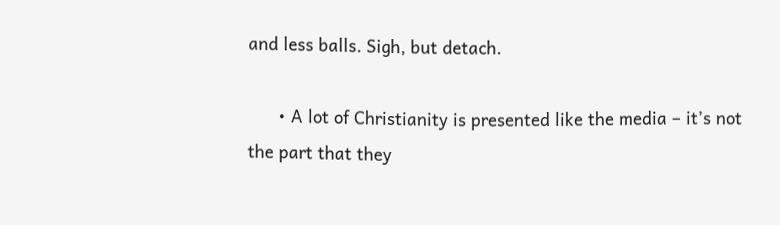and less balls. Sigh, but detach.

      • A lot of Christianity is presented like the media – it’s not the part that they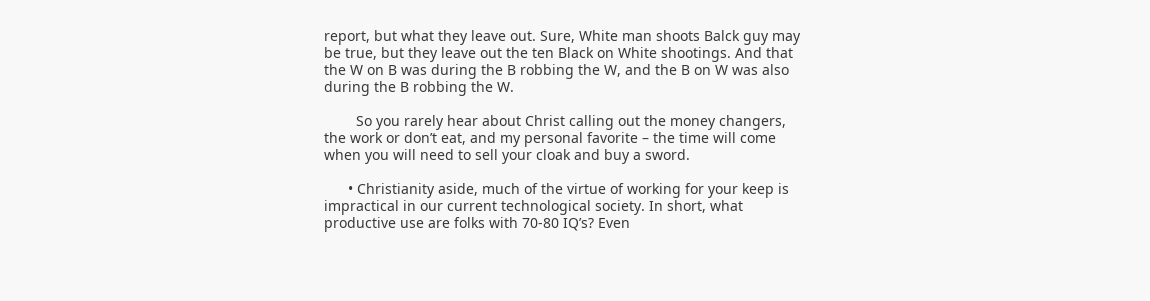report, but what they leave out. Sure, White man shoots Balck guy may be true, but they leave out the ten Black on White shootings. And that the W on B was during the B robbing the W, and the B on W was also during the B robbing the W.

        So you rarely hear about Christ calling out the money changers, the work or don’t eat, and my personal favorite – the time will come when you will need to sell your cloak and buy a sword.

      • Christianity aside, much of the virtue of working for your keep is impractical in our current technological society. In short, what productive use are folks with 70-80 IQ’s? Even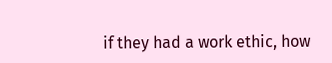if they had a work ethic, how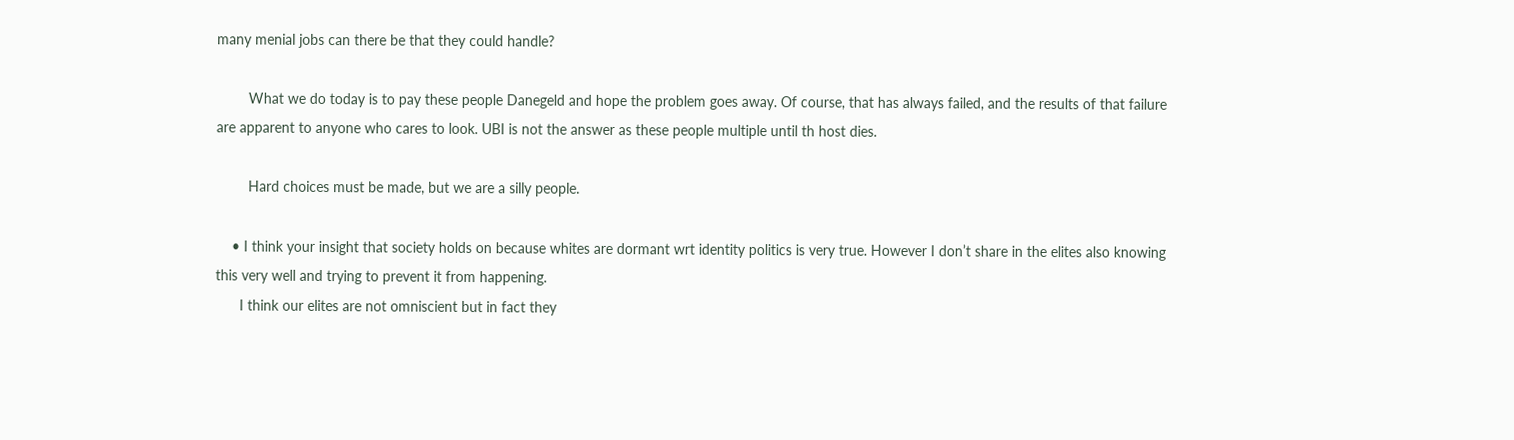many menial jobs can there be that they could handle?

        What we do today is to pay these people Danegeld and hope the problem goes away. Of course, that has always failed, and the results of that failure are apparent to anyone who cares to look. UBI is not the answer as these people multiple until th host dies.

        Hard choices must be made, but we are a silly people.

    • I think your insight that society holds on because whites are dormant wrt identity politics is very true. However I don’t share in the elites also knowing this very well and trying to prevent it from happening.
      I think our elites are not omniscient but in fact they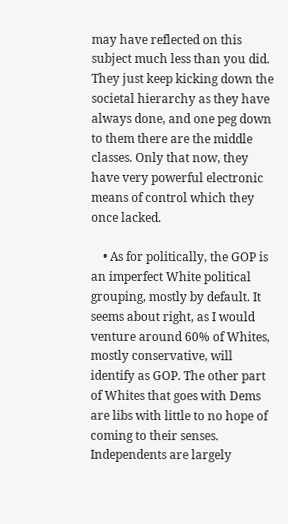may have reflected on this subject much less than you did. They just keep kicking down the societal hierarchy as they have always done, and one peg down to them there are the middle classes. Only that now, they have very powerful electronic means of control which they once lacked.

    • As for politically, the GOP is an imperfect White political grouping, mostly by default. It seems about right, as I would venture around 60% of Whites, mostly conservative, will identify as GOP. The other part of Whites that goes with Dems are libs with little to no hope of coming to their senses. Independents are largely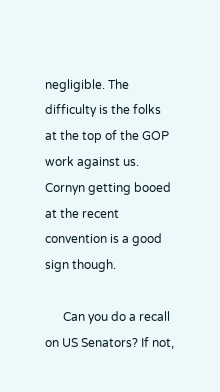negligible. The difficulty is the folks at the top of the GOP work against us. Cornyn getting booed at the recent convention is a good sign though.

      Can you do a recall on US Senators? If not,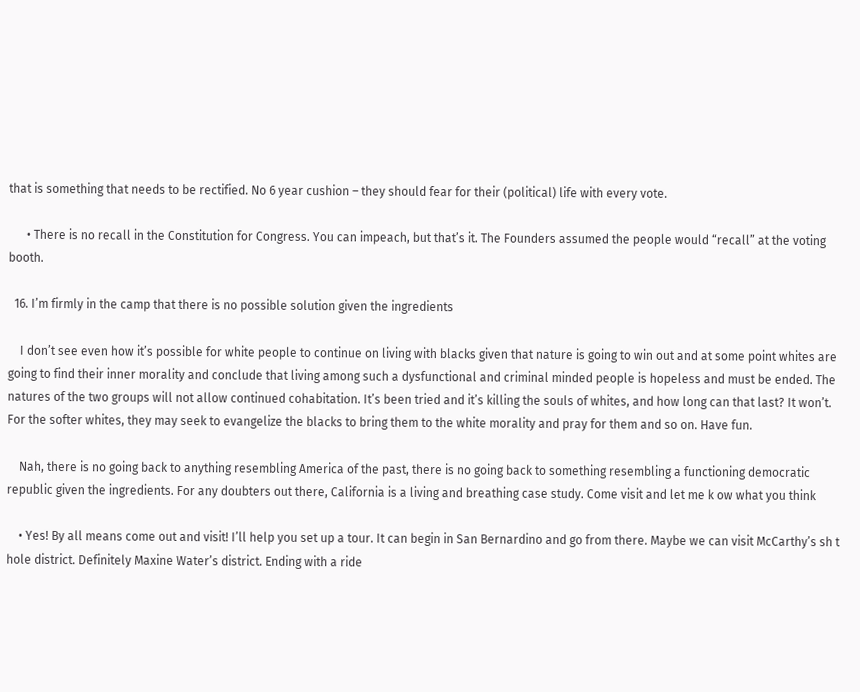that is something that needs to be rectified. No 6 year cushion – they should fear for their (political) life with every vote.

      • There is no recall in the Constitution for Congress. You can impeach, but that’s it. The Founders assumed the people would “recall” at the voting booth.

  16. I’m firmly in the camp that there is no possible solution given the ingredients

    I don’t see even how it’s possible for white people to continue on living with blacks given that nature is going to win out and at some point whites are going to find their inner morality and conclude that living among such a dysfunctional and criminal minded people is hopeless and must be ended. The natures of the two groups will not allow continued cohabitation. It’s been tried and it’s killing the souls of whites, and how long can that last? It won’t. For the softer whites, they may seek to evangelize the blacks to bring them to the white morality and pray for them and so on. Have fun.

    Nah, there is no going back to anything resembling America of the past, there is no going back to something resembling a functioning democratic republic given the ingredients. For any doubters out there, California is a living and breathing case study. Come visit and let me k ow what you think

    • Yes! By all means come out and visit! I’ll help you set up a tour. It can begin in San Bernardino and go from there. Maybe we can visit McCarthy’s sh t hole district. Definitely Maxine Water’s district. Ending with a ride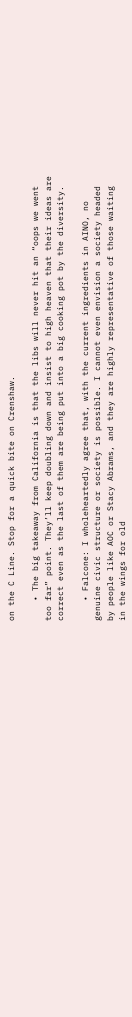on the C Line. Stop for a quick bite on Crenshaw.

    • The big takeaway from California is that the libs will never hit an “oops we went too far” point. They’ll keep doubling down and insist to high heaven that their ideas are correct even as the last of them are being put into a big cooking pot by the diversity.

    • Falcone: I wholeheartedly agree that, with the current ingredients in AINO, no genuine civic structure or society is possible. I cannot even envision a society headed by people like AOC or Stacy Abrams, and they are highly representative of those waiting in the wings for old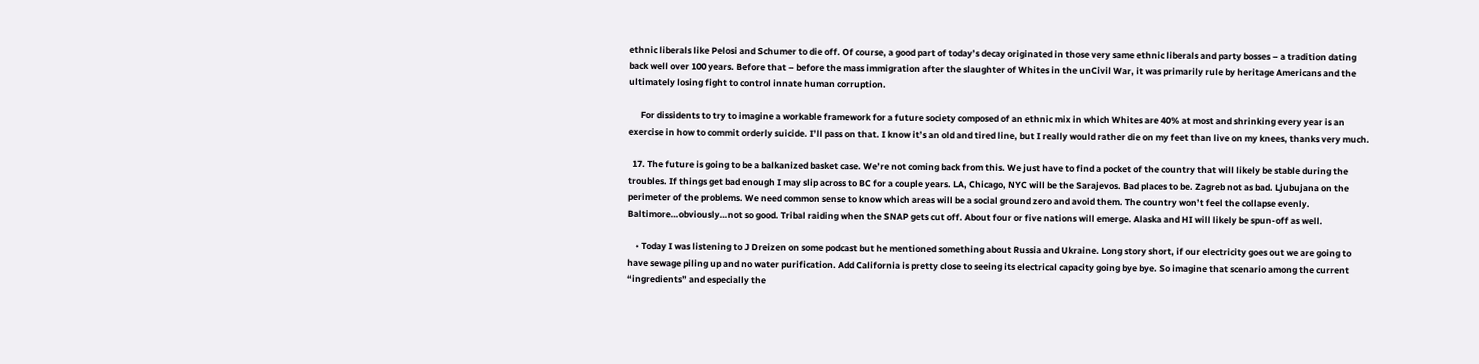ethnic liberals like Pelosi and Schumer to die off. Of course, a good part of today’s decay originated in those very same ethnic liberals and party bosses – a tradition dating back well over 100 years. Before that – before the mass immigration after the slaughter of Whites in the unCivil War, it was primarily rule by heritage Americans and the ultimately losing fight to control innate human corruption.

      For dissidents to try to imagine a workable framework for a future society composed of an ethnic mix in which Whites are 40% at most and shrinking every year is an exercise in how to commit orderly suicide. I’ll pass on that. I know it’s an old and tired line, but I really would rather die on my feet than live on my knees, thanks very much.

  17. The future is going to be a balkanized basket case. We’re not coming back from this. We just have to find a pocket of the country that will likely be stable during the troubles. If things get bad enough I may slip across to BC for a couple years. LA, Chicago, NYC will be the Sarajevos. Bad places to be. Zagreb not as bad. Ljubujana on the perimeter of the problems. We need common sense to know which areas will be a social ground zero and avoid them. The country won’t feel the collapse evenly. Baltimore…obviously…not so good. Tribal raiding when the SNAP gets cut off. About four or five nations will emerge. Alaska and HI will likely be spun-off as well.

    • Today I was listening to J Dreizen on some podcast but he mentioned something about Russia and Ukraine. Long story short, if our electricity goes out we are going to have sewage piling up and no water purification. Add California is pretty close to seeing its electrical capacity going bye bye. So imagine that scenario among the current “ingredients” and especially the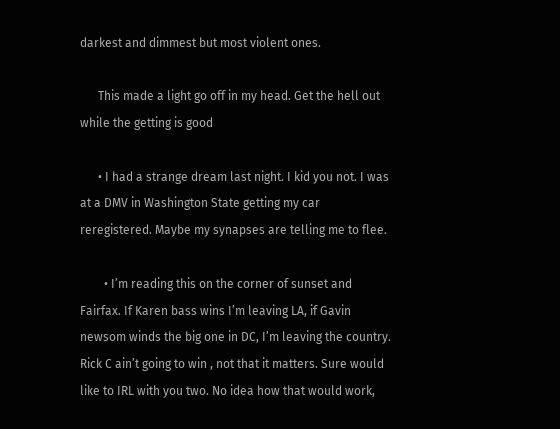darkest and dimmest but most violent ones.

      This made a light go off in my head. Get the hell out while the getting is good

      • I had a strange dream last night. I kid you not. I was at a DMV in Washington State getting my car reregistered. Maybe my synapses are telling me to flee.

        • I’m reading this on the corner of sunset and Fairfax. If Karen bass wins I’m leaving LA, if Gavin newsom winds the big one in DC, I’m leaving the country. Rick C ain’t going to win , not that it matters. Sure would like to IRL with you two. No idea how that would work,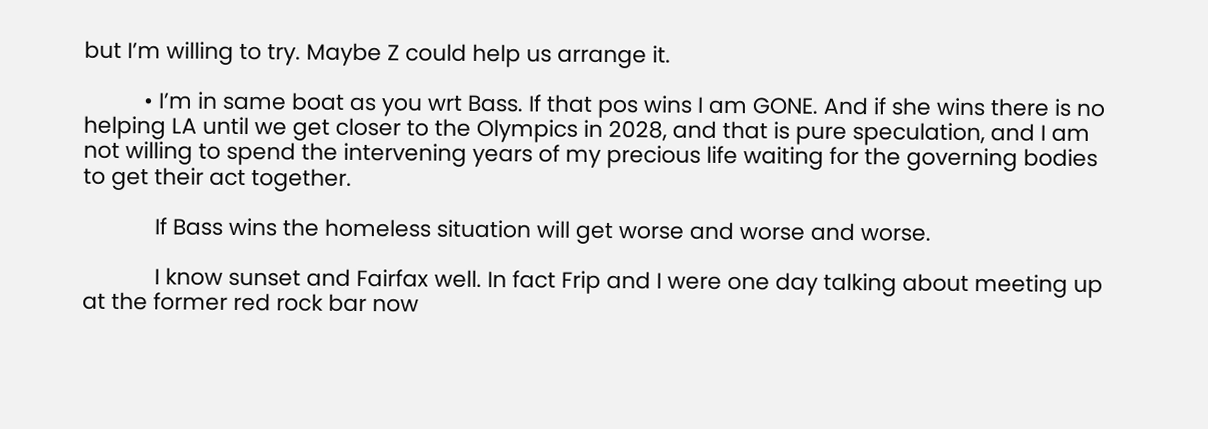but I’m willing to try. Maybe Z could help us arrange it.

          • I’m in same boat as you wrt Bass. If that pos wins I am GONE. And if she wins there is no helping LA until we get closer to the Olympics in 2028, and that is pure speculation, and I am not willing to spend the intervening years of my precious life waiting for the governing bodies to get their act together.

            If Bass wins the homeless situation will get worse and worse and worse.

            I know sunset and Fairfax well. In fact Frip and I were one day talking about meeting up at the former red rock bar now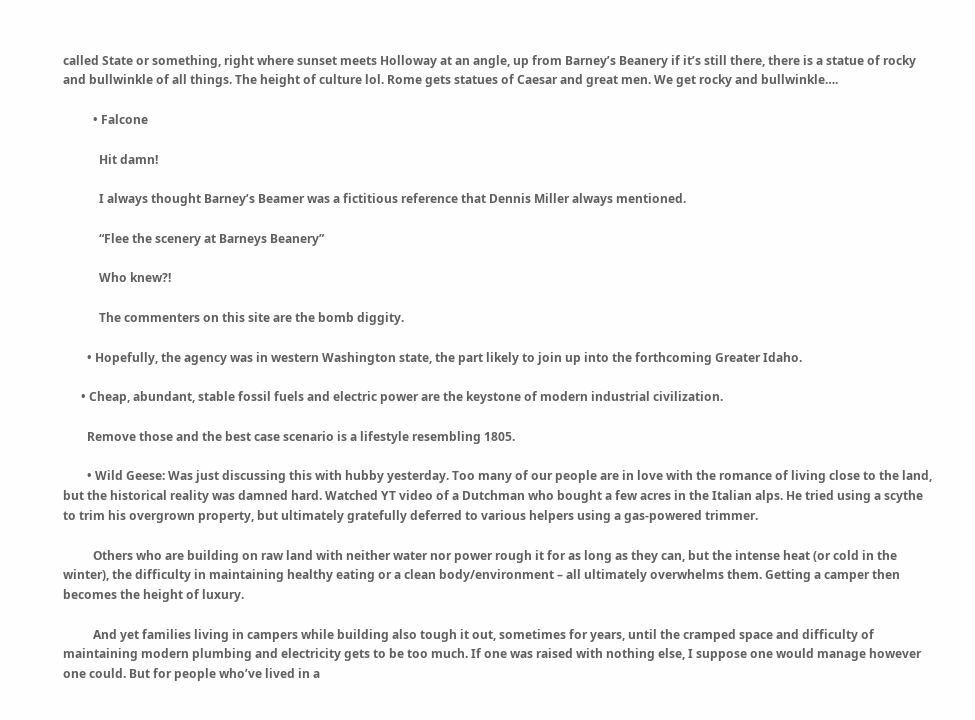called State or something, right where sunset meets Holloway at an angle, up from Barney’s Beanery if it’s still there, there is a statue of rocky and bullwinkle of all things. The height of culture lol. Rome gets statues of Caesar and great men. We get rocky and bullwinkle….

          • Falcone

            Hit damn!

            I always thought Barney’s Beamer was a fictitious reference that Dennis Miller always mentioned.

            “Flee the scenery at Barneys Beanery”

            Who knew?!

            The commenters on this site are the bomb diggity.

        • Hopefully, the agency was in western Washington state, the part likely to join up into the forthcoming Greater Idaho.

      • Cheap, abundant, stable fossil fuels and electric power are the keystone of modern industrial civilization.

        Remove those and the best case scenario is a lifestyle resembling 1805.

        • Wild Geese: Was just discussing this with hubby yesterday. Too many of our people are in love with the romance of living close to the land, but the historical reality was damned hard. Watched YT video of a Dutchman who bought a few acres in the Italian alps. He tried using a scythe to trim his overgrown property, but ultimately gratefully deferred to various helpers using a gas-powered trimmer.

          Others who are building on raw land with neither water nor power rough it for as long as they can, but the intense heat (or cold in the winter), the difficulty in maintaining healthy eating or a clean body/environment – all ultimately overwhelms them. Getting a camper then becomes the height of luxury.

          And yet families living in campers while building also tough it out, sometimes for years, until the cramped space and difficulty of maintaining modern plumbing and electricity gets to be too much. If one was raised with nothing else, I suppose one would manage however one could. But for people who’ve lived in a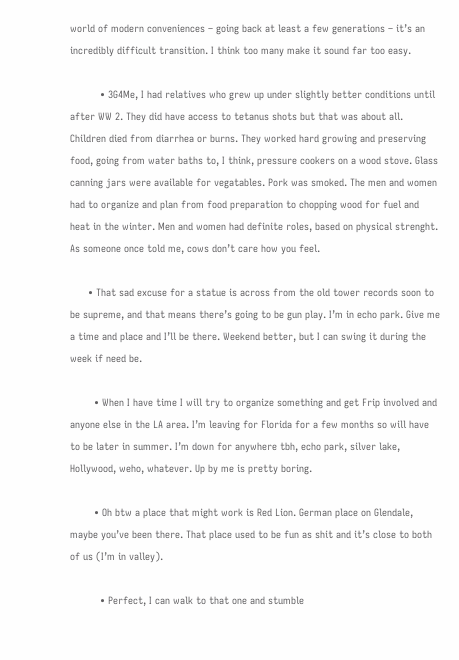world of modern conveniences – going back at least a few generations – it’s an incredibly difficult transition. I think too many make it sound far too easy.

          • 3G4Me, I had relatives who grew up under slightly better conditions until after WW 2. They did have access to tetanus shots but that was about all. Children died from diarrhea or burns. They worked hard growing and preserving food, going from water baths to, I think, pressure cookers on a wood stove. Glass canning jars were available for vegatables. Pork was smoked. The men and women had to organize and plan from food preparation to chopping wood for fuel and heat in the winter. Men and women had definite roles, based on physical strenght. As someone once told me, cows don’t care how you feel.

      • That sad excuse for a statue is across from the old tower records soon to be supreme, and that means there’s going to be gun play. I’m in echo park. Give me a time and place and I’ll be there. Weekend better, but I can swing it during the week if need be.

        • When I have time I will try to organize something and get Frip involved and anyone else in the LA area. I’m leaving for Florida for a few months so will have to be later in summer. I’m down for anywhere tbh, echo park, silver lake, Hollywood, weho, whatever. Up by me is pretty boring.

        • Oh btw a place that might work is Red Lion. German place on Glendale, maybe you’ve been there. That place used to be fun as shit and it’s close to both of us (I’m in valley).

          • Perfect, I can walk to that one and stumble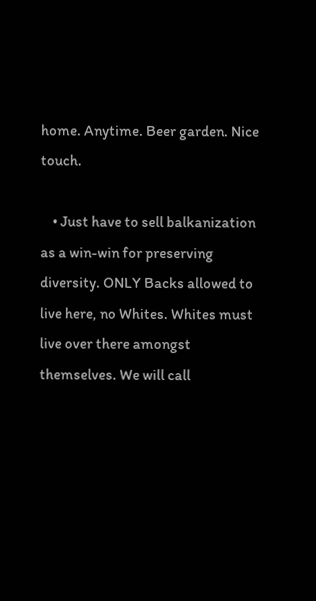home. Anytime. Beer garden. Nice touch.

    • Just have to sell balkanization as a win-win for preserving diversity. ONLY Backs allowed to live here, no Whites. Whites must live over there amongst themselves. We will call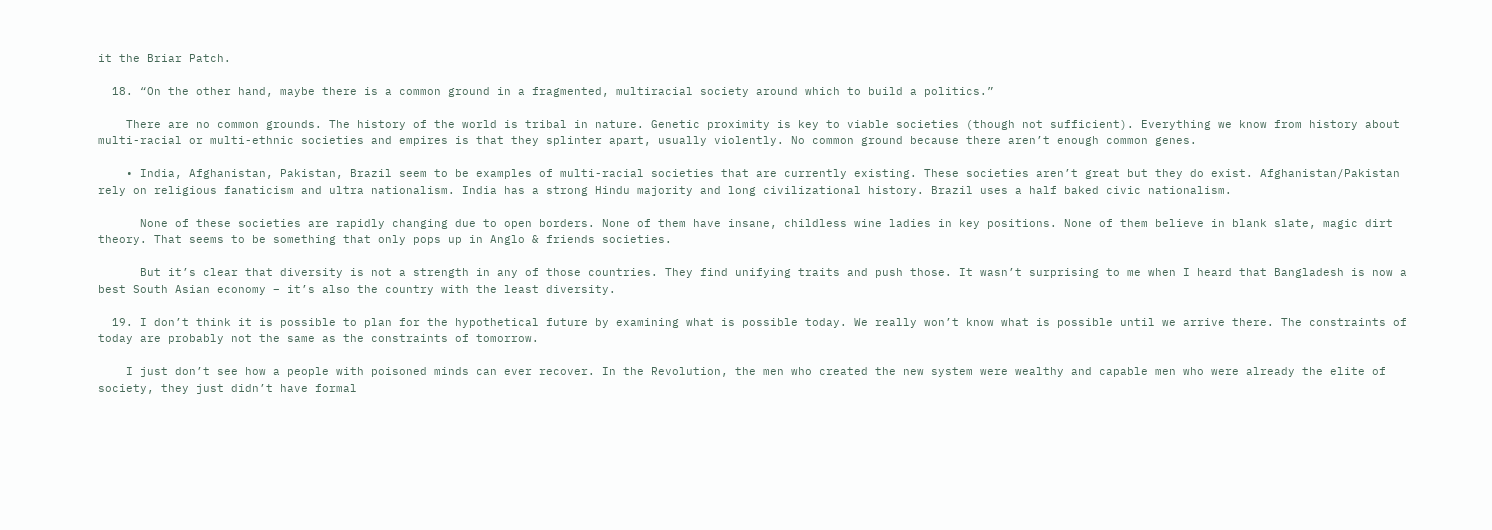it the Briar Patch.

  18. “On the other hand, maybe there is a common ground in a fragmented, multiracial society around which to build a politics.”

    There are no common grounds. The history of the world is tribal in nature. Genetic proximity is key to viable societies (though not sufficient). Everything we know from history about multi-racial or multi-ethnic societies and empires is that they splinter apart, usually violently. No common ground because there aren’t enough common genes.

    • India, Afghanistan, Pakistan, Brazil seem to be examples of multi-racial societies that are currently existing. These societies aren’t great but they do exist. Afghanistan/Pakistan rely on religious fanaticism and ultra nationalism. India has a strong Hindu majority and long civilizational history. Brazil uses a half baked civic nationalism.

      None of these societies are rapidly changing due to open borders. None of them have insane, childless wine ladies in key positions. None of them believe in blank slate, magic dirt theory. That seems to be something that only pops up in Anglo & friends societies.

      But it’s clear that diversity is not a strength in any of those countries. They find unifying traits and push those. It wasn’t surprising to me when I heard that Bangladesh is now a best South Asian economy – it’s also the country with the least diversity.

  19. I don’t think it is possible to plan for the hypothetical future by examining what is possible today. We really won’t know what is possible until we arrive there. The constraints of today are probably not the same as the constraints of tomorrow.

    I just don’t see how a people with poisoned minds can ever recover. In the Revolution, the men who created the new system were wealthy and capable men who were already the elite of society, they just didn’t have formal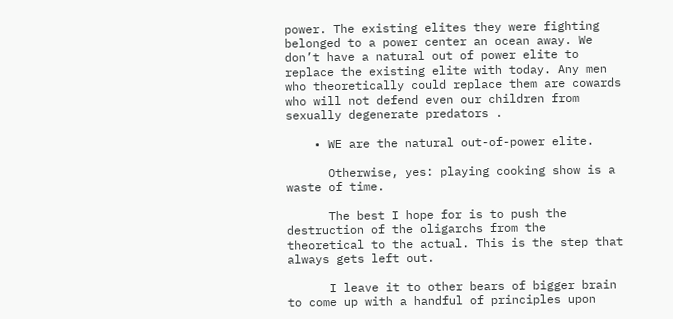power. The existing elites they were fighting belonged to a power center an ocean away. We don’t have a natural out of power elite to replace the existing elite with today. Any men who theoretically could replace them are cowards who will not defend even our children from sexually degenerate predators .

    • WE are the natural out-of-power elite.

      Otherwise, yes: playing cooking show is a waste of time.

      The best I hope for is to push the destruction of the oligarchs from the theoretical to the actual. This is the step that always gets left out.

      I leave it to other bears of bigger brain to come up with a handful of principles upon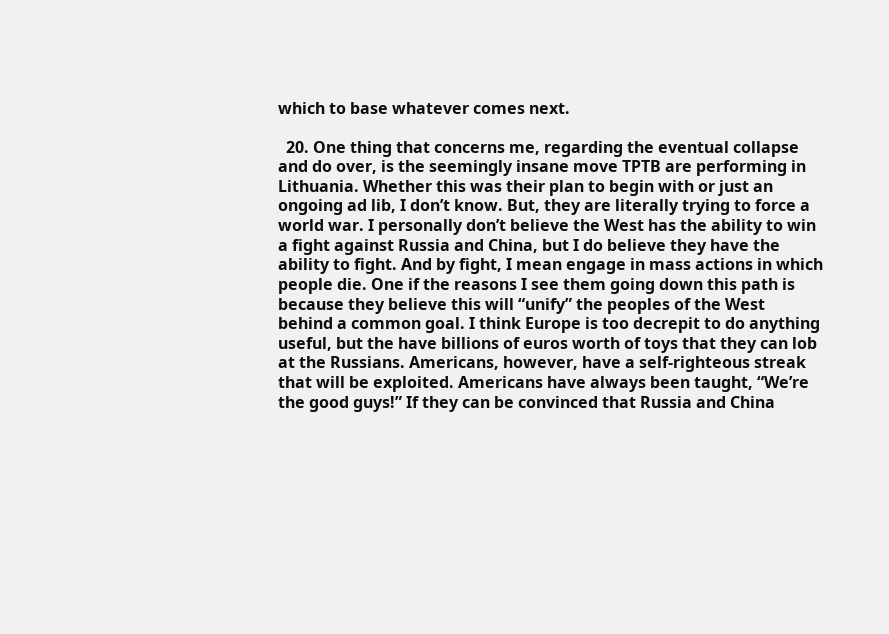which to base whatever comes next.

  20. One thing that concerns me, regarding the eventual collapse and do over, is the seemingly insane move TPTB are performing in Lithuania. Whether this was their plan to begin with or just an ongoing ad lib, I don’t know. But, they are literally trying to force a world war. I personally don’t believe the West has the ability to win a fight against Russia and China, but I do believe they have the ability to fight. And by fight, I mean engage in mass actions in which people die. One if the reasons I see them going down this path is because they believe this will “unify” the peoples of the West behind a common goal. I think Europe is too decrepit to do anything useful, but the have billions of euros worth of toys that they can lob at the Russians. Americans, however, have a self-righteous streak that will be exploited. Americans have always been taught, “We’re the good guys!” If they can be convinced that Russia and China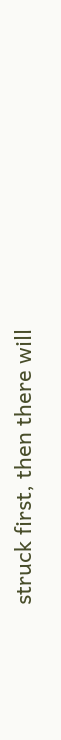struck first, then there will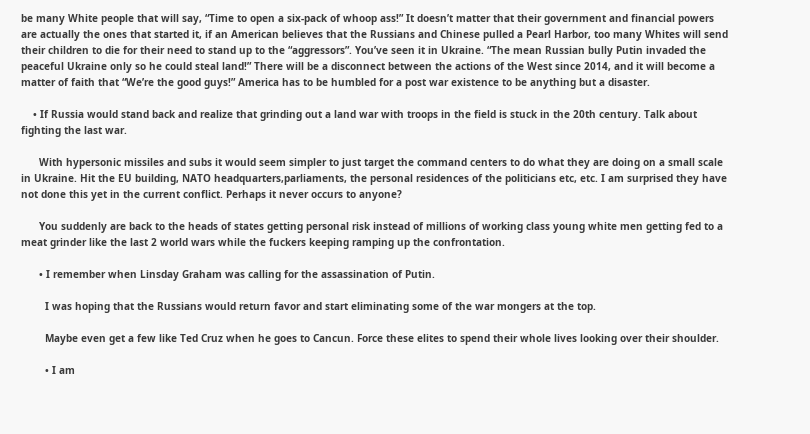be many White people that will say, “Time to open a six-pack of whoop ass!” It doesn’t matter that their government and financial powers are actually the ones that started it, if an American believes that the Russians and Chinese pulled a Pearl Harbor, too many Whites will send their children to die for their need to stand up to the “aggressors”. You’ve seen it in Ukraine. “The mean Russian bully Putin invaded the peaceful Ukraine only so he could steal land!” There will be a disconnect between the actions of the West since 2014, and it will become a matter of faith that “We’re the good guys!” America has to be humbled for a post war existence to be anything but a disaster.

    • If Russia would stand back and realize that grinding out a land war with troops in the field is stuck in the 20th century. Talk about fighting the last war.

      With hypersonic missiles and subs it would seem simpler to just target the command centers to do what they are doing on a small scale in Ukraine. Hit the EU building, NATO headquarters,parliaments, the personal residences of the politicians etc, etc. I am surprised they have not done this yet in the current conflict. Perhaps it never occurs to anyone?

      You suddenly are back to the heads of states getting personal risk instead of millions of working class young white men getting fed to a meat grinder like the last 2 world wars while the fuckers keeping ramping up the confrontation.

      • I remember when Linsday Graham was calling for the assassination of Putin.

        I was hoping that the Russians would return favor and start eliminating some of the war mongers at the top.

        Maybe even get a few like Ted Cruz when he goes to Cancun. Force these elites to spend their whole lives looking over their shoulder.

        • I am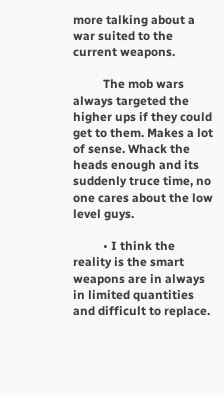more talking about a war suited to the current weapons.

          The mob wars always targeted the higher ups if they could get to them. Makes a lot of sense. Whack the heads enough and its suddenly truce time, no one cares about the low level guys.

          • I think the reality is the smart weapons are in always in limited quantities and difficult to replace.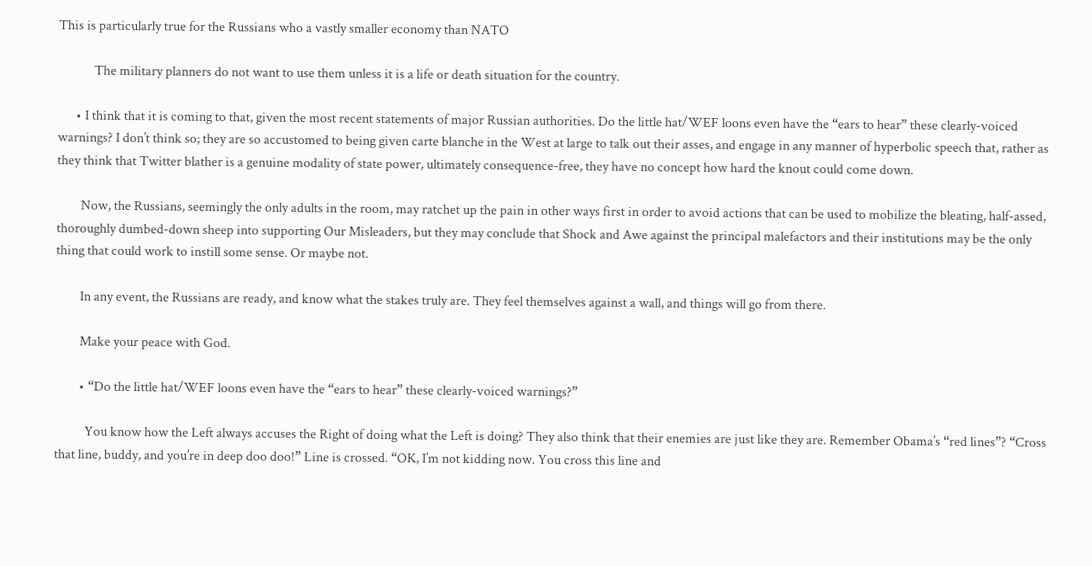This is particularly true for the Russians who a vastly smaller economy than NATO

            The military planners do not want to use them unless it is a life or death situation for the country.

      • I think that it is coming to that, given the most recent statements of major Russian authorities. Do the little hat/WEF loons even have the “ears to hear” these clearly-voiced warnings? I don’t think so; they are so accustomed to being given carte blanche in the West at large to talk out their asses, and engage in any manner of hyperbolic speech that, rather as they think that Twitter blather is a genuine modality of state power, ultimately consequence-free, they have no concept how hard the knout could come down.

        Now, the Russians, seemingly the only adults in the room, may ratchet up the pain in other ways first in order to avoid actions that can be used to mobilize the bleating, half-assed, thoroughly dumbed-down sheep into supporting Our Misleaders, but they may conclude that Shock and Awe against the principal malefactors and their institutions may be the only thing that could work to instill some sense. Or maybe not.

        In any event, the Russians are ready, and know what the stakes truly are. They feel themselves against a wall, and things will go from there.

        Make your peace with God.

        • “Do the little hat/WEF loons even have the “ears to hear” these clearly-voiced warnings?”

          You know how the Left always accuses the Right of doing what the Left is doing? They also think that their enemies are just like they are. Remember Obama’s “red lines”? “Cross that line, buddy, and you’re in deep doo doo!” Line is crossed. “OK, I’m not kidding now. You cross this line and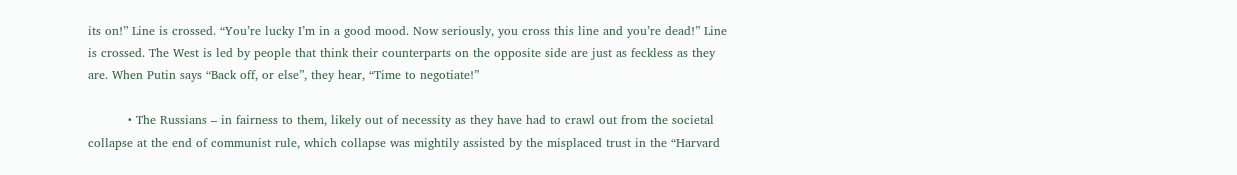its on!” Line is crossed. “You’re lucky I’m in a good mood. Now seriously, you cross this line and you’re dead!” Line is crossed. The West is led by people that think their counterparts on the opposite side are just as feckless as they are. When Putin says “Back off, or else”, they hear, “Time to negotiate!”

          • The Russians – in fairness to them, likely out of necessity as they have had to crawl out from the societal collapse at the end of communist rule, which collapse was mightily assisted by the misplaced trust in the “Harvard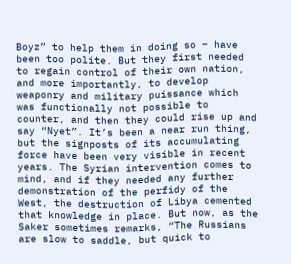Boyz” to help them in doing so – have been too polite. But they first needed to regain control of their own nation, and more importantly, to develop weaponry and military puissance which was functionally not possible to counter, and then they could rise up and say “Nyet”. It’s been a near run thing, but the signposts of its accumulating force have been very visible in recent years. The Syrian intervention comes to mind, and if they needed any further demonstration of the perfidy of the West, the destruction of Libya cemented that knowledge in place. But now, as the Saker sometimes remarks, “The Russians are slow to saddle, but quick to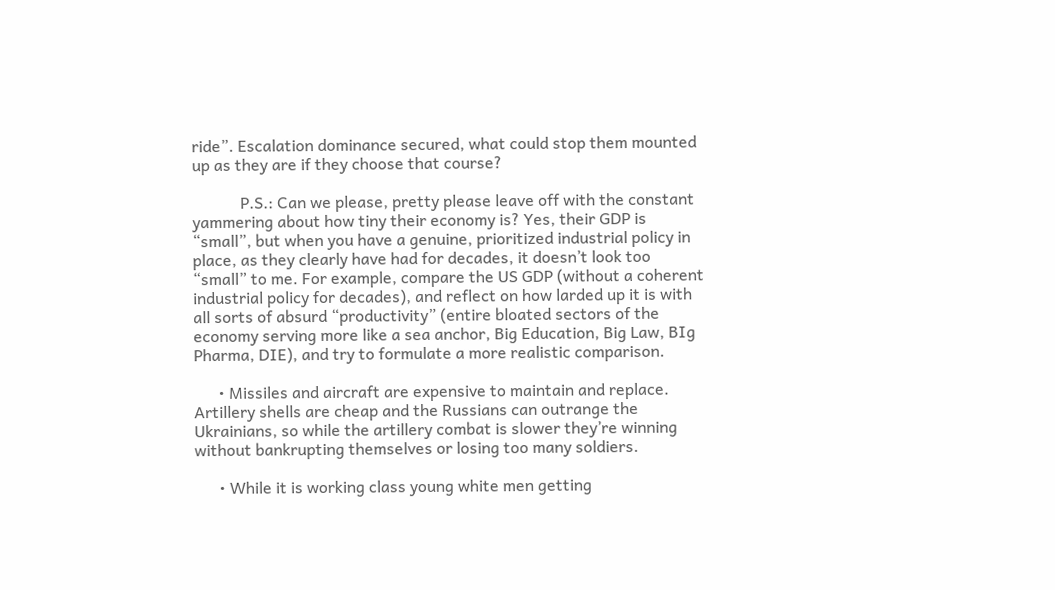ride”. Escalation dominance secured, what could stop them mounted up as they are if they choose that course?

            P.S.: Can we please, pretty please leave off with the constant yammering about how tiny their economy is? Yes, their GDP is “small”, but when you have a genuine, prioritized industrial policy in place, as they clearly have had for decades, it doesn’t look too “small” to me. For example, compare the US GDP (without a coherent industrial policy for decades), and reflect on how larded up it is with all sorts of absurd “productivity” (entire bloated sectors of the economy serving more like a sea anchor, Big Education, Big Law, BIg Pharma, DIE), and try to formulate a more realistic comparison.

      • Missiles and aircraft are expensive to maintain and replace. Artillery shells are cheap and the Russians can outrange the Ukrainians, so while the artillery combat is slower they’re winning without bankrupting themselves or losing too many soldiers.

      • While it is working class young white men getting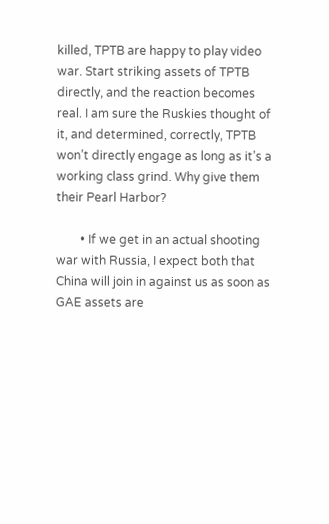killed, TPTB are happy to play video war. Start striking assets of TPTB directly, and the reaction becomes real. I am sure the Ruskies thought of it, and determined, correctly, TPTB won’t directly engage as long as it’s a working class grind. Why give them their Pearl Harbor?

        • If we get in an actual shooting war with Russia, I expect both that China will join in against us as soon as GAE assets are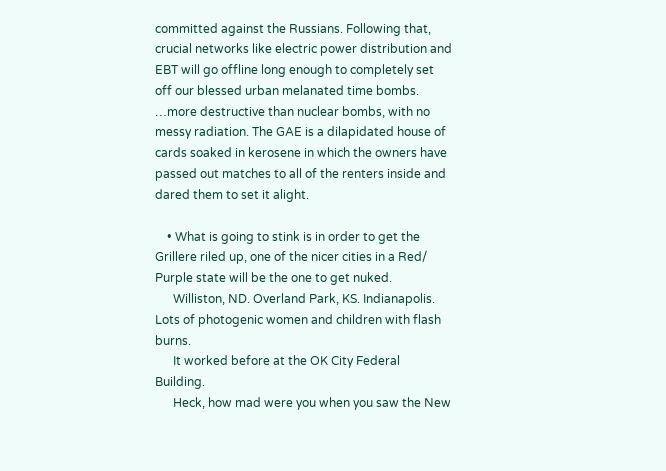committed against the Russians. Following that, crucial networks like electric power distribution and EBT will go offline long enough to completely set off our blessed urban melanated time bombs. …more destructive than nuclear bombs, with no messy radiation. The GAE is a dilapidated house of cards soaked in kerosene in which the owners have passed out matches to all of the renters inside and dared them to set it alight.

    • What is going to stink is in order to get the Grillere riled up, one of the nicer cities in a Red/ Purple state will be the one to get nuked.
      Williston, ND. Overland Park, KS. Indianapolis. Lots of photogenic women and children with flash burns.
      It worked before at the OK City Federal Building.
      Heck, how mad were you when you saw the New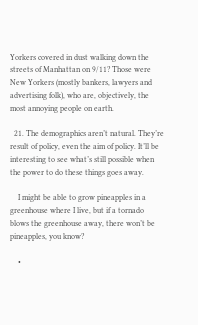Yorkers covered in dust walking down the streets of Manhattan on 9/11? Those were New Yorkers (mostly bankers, lawyers and advertising folk), who are, objectively, the most annoying people on earth.

  21. The demographics aren’t natural. They’re result of policy, even the aim of policy. It’ll be interesting to see what’s still possible when the power to do these things goes away.

    I might be able to grow pineapples in a greenhouse where I live, but if a tornado blows the greenhouse away, there won’t be pineapples, you know?

    •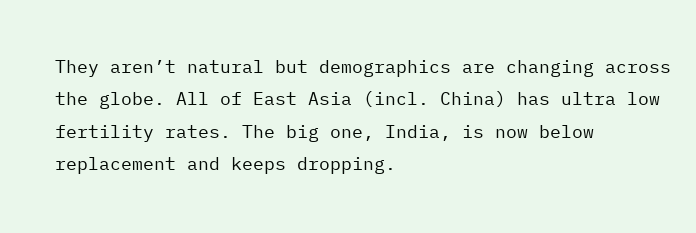They aren’t natural but demographics are changing across the globe. All of East Asia (incl. China) has ultra low fertility rates. The big one, India, is now below replacement and keeps dropping.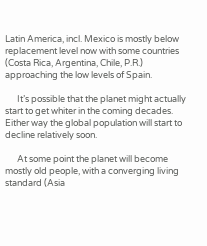Latin America, incl. Mexico is mostly below replacement level now with some countries (Costa Rica, Argentina, Chile, P.R.) approaching the low levels of Spain.

      It’s possible that the planet might actually start to get whiter in the coming decades. Either way the global population will start to decline relatively soon.

      At some point the planet will become mostly old people, with a converging living standard (Asia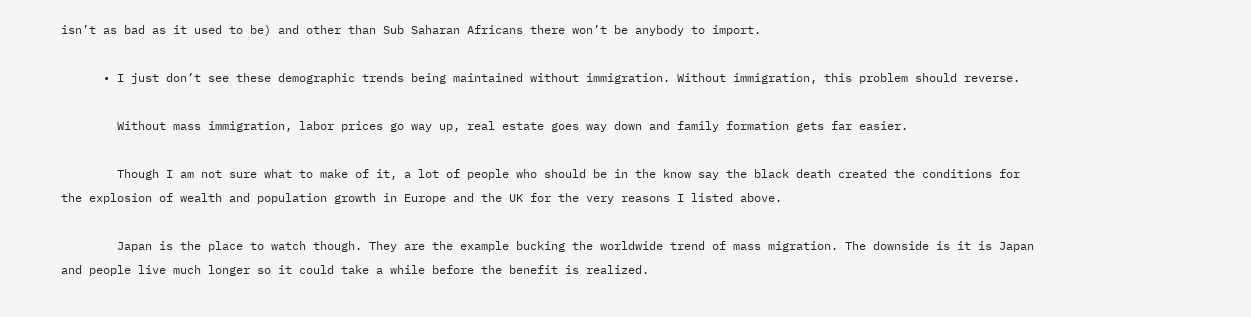isn’t as bad as it used to be) and other than Sub Saharan Africans there won’t be anybody to import.

      • I just don’t see these demographic trends being maintained without immigration. Without immigration, this problem should reverse.

        Without mass immigration, labor prices go way up, real estate goes way down and family formation gets far easier.

        Though I am not sure what to make of it, a lot of people who should be in the know say the black death created the conditions for the explosion of wealth and population growth in Europe and the UK for the very reasons I listed above.

        Japan is the place to watch though. They are the example bucking the worldwide trend of mass migration. The downside is it is Japan and people live much longer so it could take a while before the benefit is realized.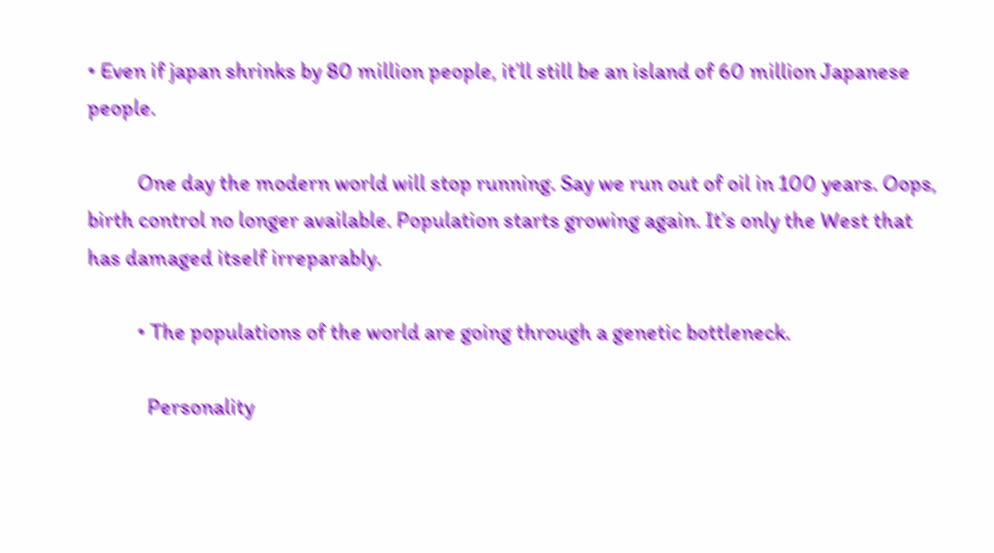• Even if japan shrinks by 80 million people, it’ll still be an island of 60 million Japanese people.

          One day the modern world will stop running. Say we run out of oil in 100 years. Oops, birth control no longer available. Population starts growing again. It’s only the West that has damaged itself irreparably.

          • The populations of the world are going through a genetic bottleneck.

            Personality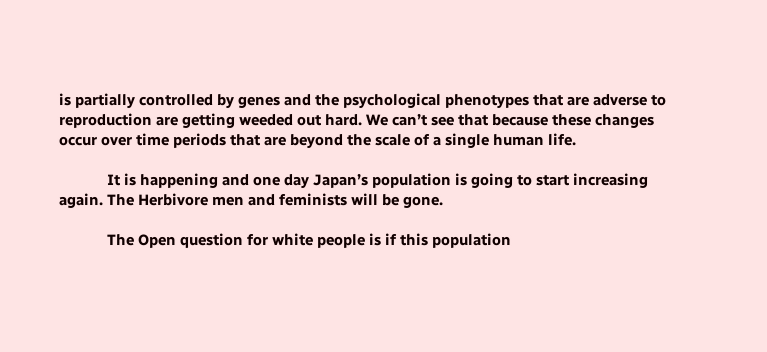is partially controlled by genes and the psychological phenotypes that are adverse to reproduction are getting weeded out hard. We can’t see that because these changes occur over time periods that are beyond the scale of a single human life.

            It is happening and one day Japan’s population is going to start increasing again. The Herbivore men and feminists will be gone.

            The Open question for white people is if this population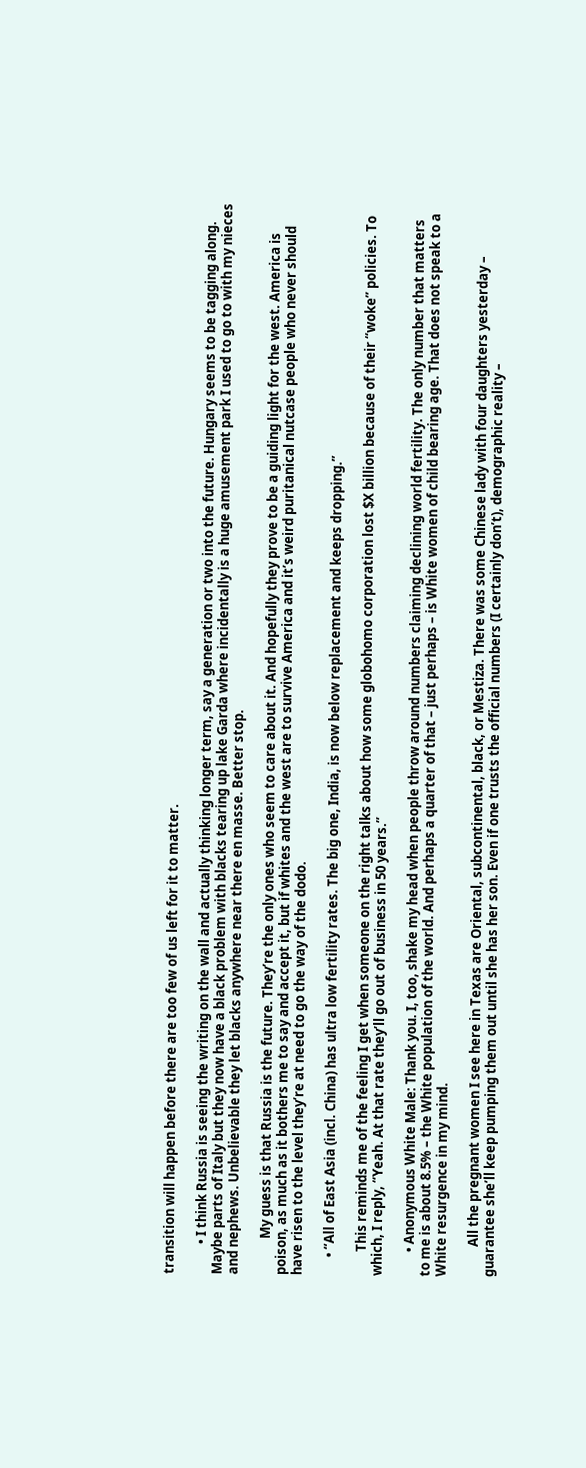transition will happen before there are too few of us left for it to matter.

          • I think Russia is seeing the writing on the wall and actually thinking longer term, say a generation or two into the future. Hungary seems to be tagging along. Maybe parts of Italy but they now have a black problem with blacks tearing up lake Garda where incidentally is a huge amusement park I used to go to with my nieces and nephews. Unbelievable they let blacks anywhere near there en masse. Better stop.

            My guess is that Russia is the future. They’re the only ones who seem to care about it. And hopefully they prove to be a guiding light for the west. America is poison, as much as it bothers me to say and accept it, but if whites and the west are to survive America and it’s weird puritanical nutcase people who never should have risen to the level they’re at need to go the way of the dodo.

      • “All of East Asia (incl. China) has ultra low fertility rates. The big one, India, is now below replacement and keeps dropping.”

        This reminds me of the feeling I get when someone on the right talks about how some globohomo corporation lost $X billion because of their “woke” policies. To which, I reply, “Yeah. At that rate they’ll go out of business in 50 years.”

        • Anonymous White Male: Thank you. I, too, shake my head when people throw around numbers claiming declining world fertility. The only number that matters to me is about 8.5% – the White population of the world. And perhaps a quarter of that – just perhaps – is White women of child bearing age. That does not speak to a White resurgence in my mind.

          All the pregnant women I see here in Texas are Oriental, subcontinental, black, or Mestiza. There was some Chinese lady with four daughters yesterday – guarantee she’ll keep pumping them out until she has her son. Even if one trusts the official numbers (I certainly don’t), demographic reality –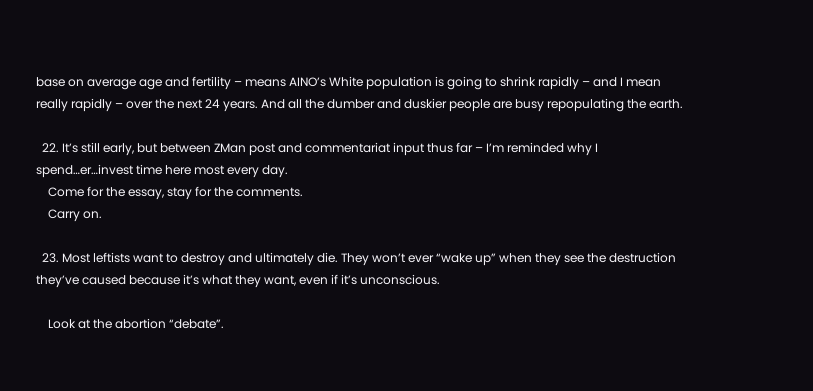base on average age and fertility – means AINO’s White population is going to shrink rapidly – and I mean really rapidly – over the next 24 years. And all the dumber and duskier people are busy repopulating the earth.

  22. It’s still early, but between ZMan post and commentariat input thus far – I’m reminded why I spend…er…invest time here most every day.
    Come for the essay, stay for the comments.
    Carry on.

  23. Most leftists want to destroy and ultimately die. They won’t ever “wake up” when they see the destruction they’ve caused because it’s what they want, even if it’s unconscious.

    Look at the abortion “debate”.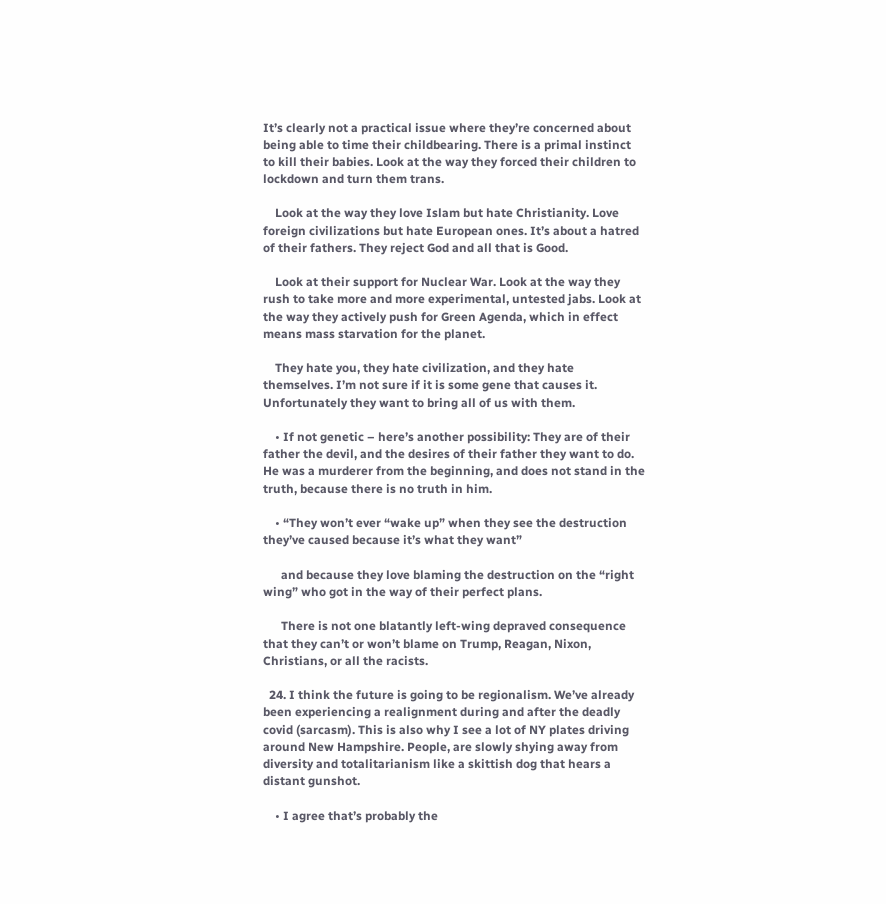It’s clearly not a practical issue where they’re concerned about being able to time their childbearing. There is a primal instinct to kill their babies. Look at the way they forced their children to lockdown and turn them trans.

    Look at the way they love Islam but hate Christianity. Love foreign civilizations but hate European ones. It’s about a hatred of their fathers. They reject God and all that is Good.

    Look at their support for Nuclear War. Look at the way they rush to take more and more experimental, untested jabs. Look at the way they actively push for Green Agenda, which in effect means mass starvation for the planet.

    They hate you, they hate civilization, and they hate themselves. I’m not sure if it is some gene that causes it. Unfortunately they want to bring all of us with them.

    • If not genetic – here’s another possibility: They are of their father the devil, and the desires of their father they want to do. He was a murderer from the beginning, and does not stand in the truth, because there is no truth in him.

    • “They won’t ever “wake up” when they see the destruction they’ve caused because it’s what they want”

      and because they love blaming the destruction on the “right wing” who got in the way of their perfect plans.

      There is not one blatantly left-wing depraved consequence that they can’t or won’t blame on Trump, Reagan, Nixon, Christians, or all the racists.

  24. I think the future is going to be regionalism. We’ve already been experiencing a realignment during and after the deadly covid (sarcasm). This is also why I see a lot of NY plates driving around New Hampshire. People, are slowly shying away from diversity and totalitarianism like a skittish dog that hears a distant gunshot.

    • I agree that’s probably the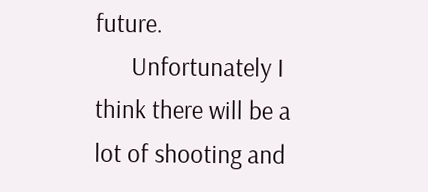future.
      Unfortunately I think there will be a lot of shooting and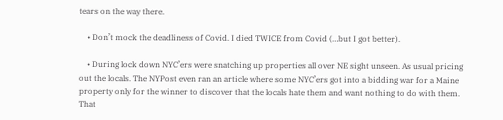tears on the way there.

    • Don’t mock the deadliness of Covid. I died TWICE from Covid (…but I got better).

    • During lock down NYC’ers were snatching up properties all over NE sight unseen. As usual pricing out the locals. The NYPost even ran an article where some NYC’ers got into a bidding war for a Maine property only for the winner to discover that the locals hate them and want nothing to do with them. That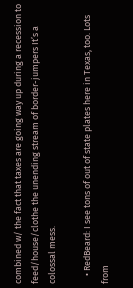combined w/ the fact that taxes are going way up during a recession to feed/house/clothe the unending stream of border-jumpers It’s a colossal mess.

    • RedBeard: I see tons of out of state plates here in Texas, too. Lots from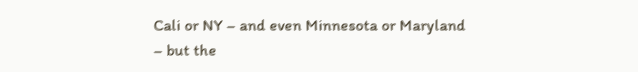Cali or NY – and even Minnesota or Maryland – but the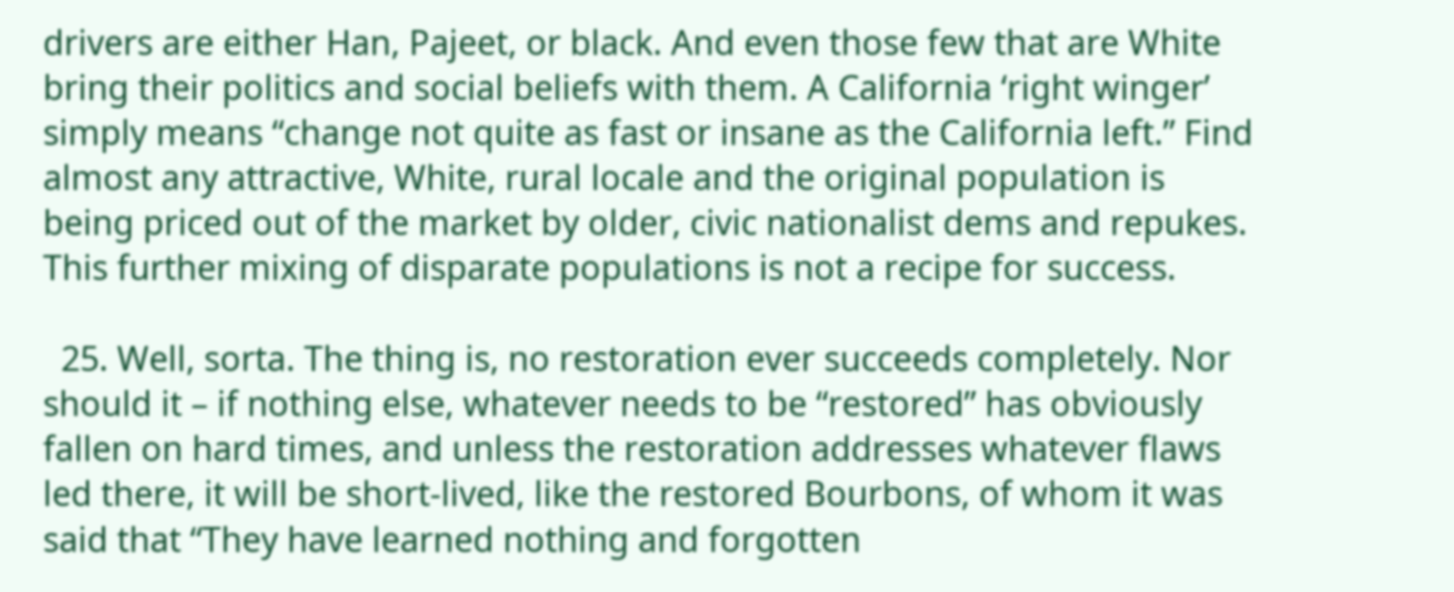drivers are either Han, Pajeet, or black. And even those few that are White bring their politics and social beliefs with them. A California ‘right winger’ simply means “change not quite as fast or insane as the California left.” Find almost any attractive, White, rural locale and the original population is being priced out of the market by older, civic nationalist dems and repukes. This further mixing of disparate populations is not a recipe for success.

  25. Well, sorta. The thing is, no restoration ever succeeds completely. Nor should it – if nothing else, whatever needs to be “restored” has obviously fallen on hard times, and unless the restoration addresses whatever flaws led there, it will be short-lived, like the restored Bourbons, of whom it was said that “They have learned nothing and forgotten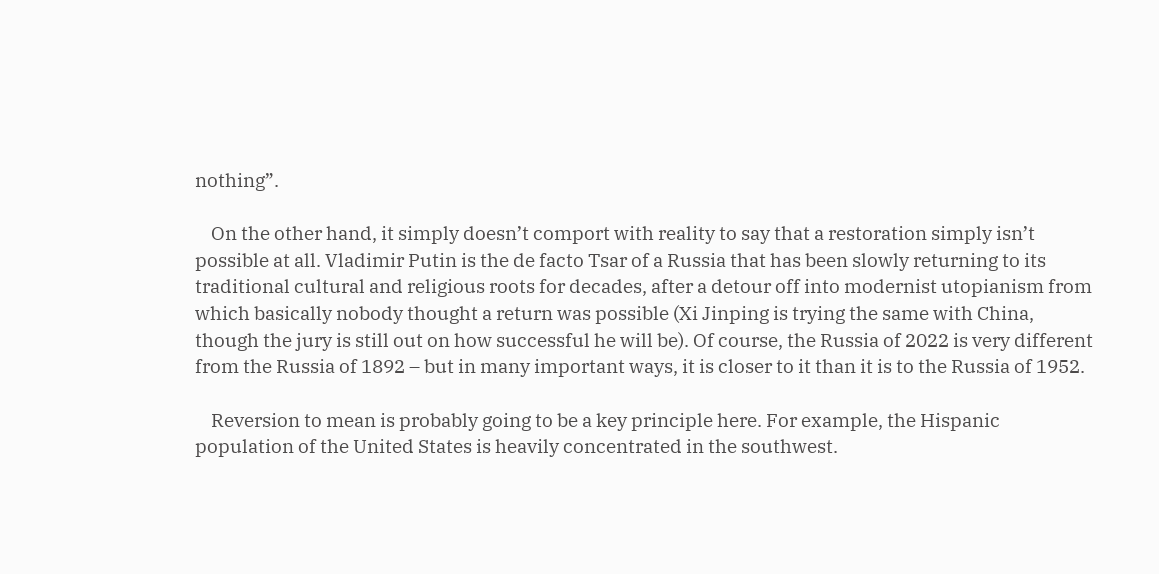nothing”.

    On the other hand, it simply doesn’t comport with reality to say that a restoration simply isn’t possible at all. Vladimir Putin is the de facto Tsar of a Russia that has been slowly returning to its traditional cultural and religious roots for decades, after a detour off into modernist utopianism from which basically nobody thought a return was possible (Xi Jinping is trying the same with China, though the jury is still out on how successful he will be). Of course, the Russia of 2022 is very different from the Russia of 1892 – but in many important ways, it is closer to it than it is to the Russia of 1952.

    Reversion to mean is probably going to be a key principle here. For example, the Hispanic population of the United States is heavily concentrated in the southwest.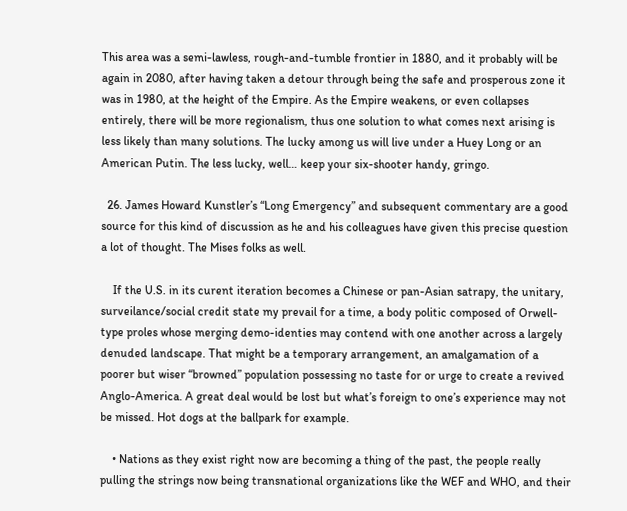This area was a semi-lawless, rough-and-tumble frontier in 1880, and it probably will be again in 2080, after having taken a detour through being the safe and prosperous zone it was in 1980, at the height of the Empire. As the Empire weakens, or even collapses entirely, there will be more regionalism, thus one solution to what comes next arising is less likely than many solutions. The lucky among us will live under a Huey Long or an American Putin. The less lucky, well… keep your six-shooter handy, gringo.

  26. James Howard Kunstler’s “Long Emergency” and subsequent commentary are a good source for this kind of discussion as he and his colleagues have given this precise question a lot of thought. The Mises folks as well.

    If the U.S. in its curent iteration becomes a Chinese or pan-Asian satrapy, the unitary, surveilance/social credit state my prevail for a time, a body politic composed of Orwell-type proles whose merging demo-identies may contend with one another across a largely denuded landscape. That might be a temporary arrangement, an amalgamation of a poorer but wiser “browned” population possessing no taste for or urge to create a revived Anglo-America. A great deal would be lost but what’s foreign to one’s experience may not be missed. Hot dogs at the ballpark for example.

    • Nations as they exist right now are becoming a thing of the past, the people really pulling the strings now being transnational organizations like the WEF and WHO, and their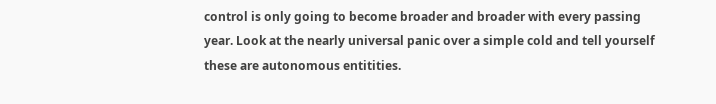control is only going to become broader and broader with every passing year. Look at the nearly universal panic over a simple cold and tell yourself these are autonomous entitities.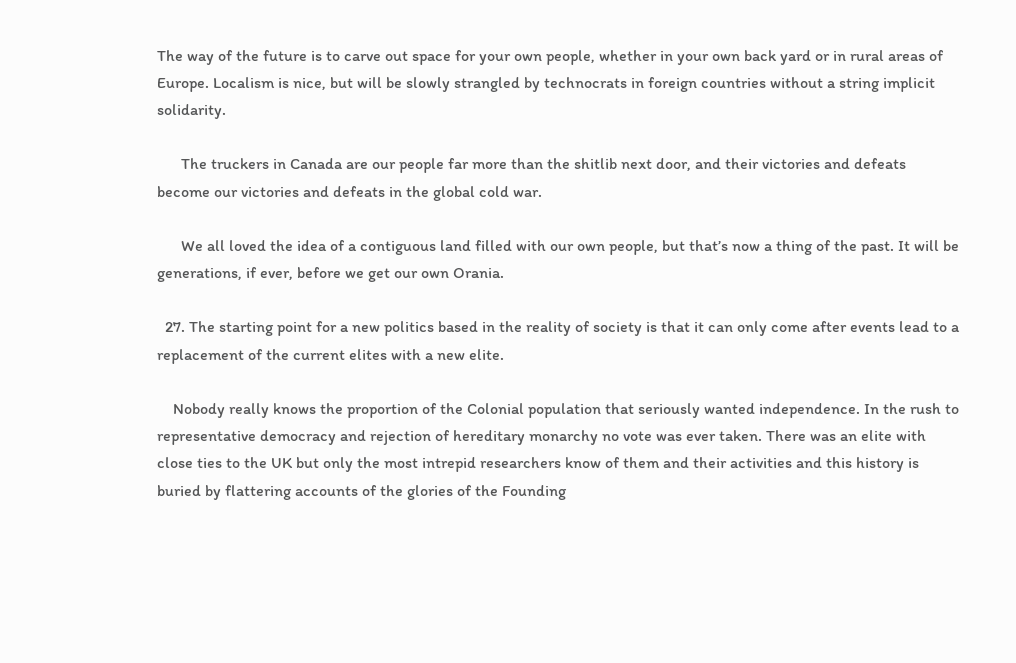The way of the future is to carve out space for your own people, whether in your own back yard or in rural areas of Europe. Localism is nice, but will be slowly strangled by technocrats in foreign countries without a string implicit solidarity.

      The truckers in Canada are our people far more than the shitlib next door, and their victories and defeats become our victories and defeats in the global cold war.

      We all loved the idea of a contiguous land filled with our own people, but that’s now a thing of the past. It will be generations, if ever, before we get our own Orania.

  27. The starting point for a new politics based in the reality of society is that it can only come after events lead to a replacement of the current elites with a new elite.

    Nobody really knows the proportion of the Colonial population that seriously wanted independence. In the rush to representative democracy and rejection of hereditary monarchy no vote was ever taken. There was an elite with close ties to the UK but only the most intrepid researchers know of them and their activities and this history is buried by flattering accounts of the glories of the Founding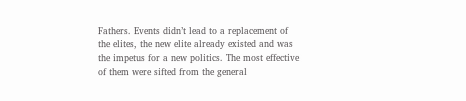Fathers. Events didn’t lead to a replacement of the elites, the new elite already existed and was the impetus for a new politics. The most effective of them were sifted from the general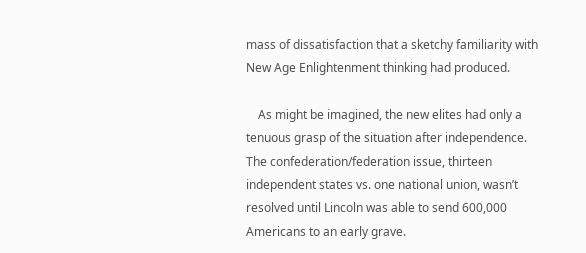mass of dissatisfaction that a sketchy familiarity with New Age Enlightenment thinking had produced.

    As might be imagined, the new elites had only a tenuous grasp of the situation after independence. The confederation/federation issue, thirteen independent states vs. one national union, wasn’t resolved until Lincoln was able to send 600,000 Americans to an early grave.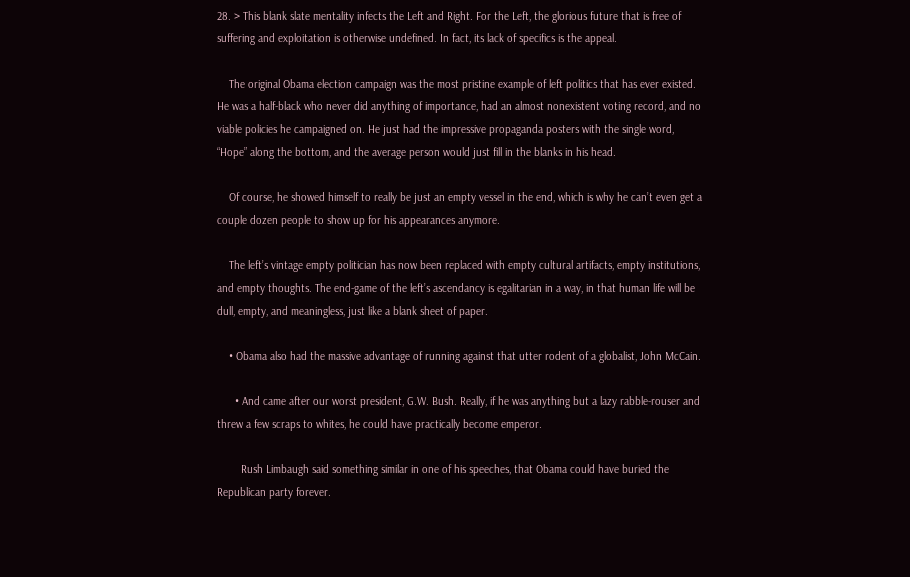28. > This blank slate mentality infects the Left and Right. For the Left, the glorious future that is free of suffering and exploitation is otherwise undefined. In fact, its lack of specifics is the appeal.

    The original Obama election campaign was the most pristine example of left politics that has ever existed. He was a half-black who never did anything of importance, had an almost nonexistent voting record, and no viable policies he campaigned on. He just had the impressive propaganda posters with the single word, “Hope” along the bottom, and the average person would just fill in the blanks in his head.

    Of course, he showed himself to really be just an empty vessel in the end, which is why he can’t even get a couple dozen people to show up for his appearances anymore.

    The left’s vintage empty politician has now been replaced with empty cultural artifacts, empty institutions, and empty thoughts. The end-game of the left’s ascendancy is egalitarian in a way, in that human life will be dull, empty, and meaningless, just like a blank sheet of paper.

    • Obama also had the massive advantage of running against that utter rodent of a globalist, John McCain.

      • And came after our worst president, G.W. Bush. Really, if he was anything but a lazy rabble-rouser and threw a few scraps to whites, he could have practically become emperor.

        Rush Limbaugh said something similar in one of his speeches, that Obama could have buried the Republican party forever.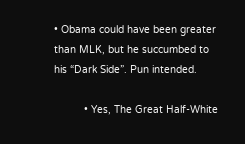• Obama could have been greater than MLK, but he succumbed to his “Dark Side”. Pun intended.

          • Yes, The Great Half-White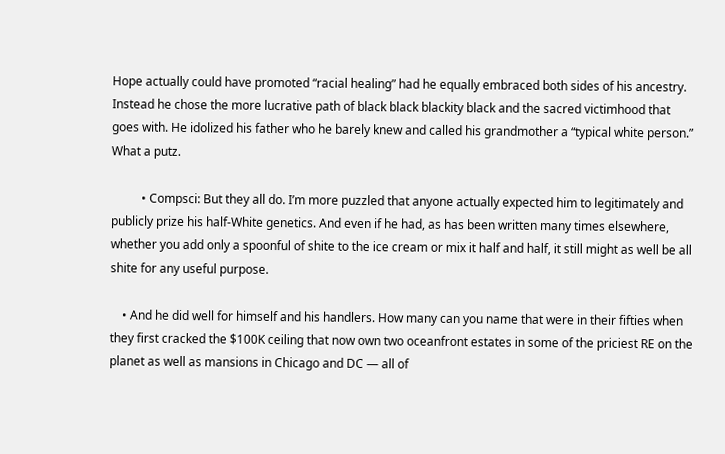Hope actually could have promoted “racial healing” had he equally embraced both sides of his ancestry. Instead he chose the more lucrative path of black black blackity black and the sacred victimhood that goes with. He idolized his father who he barely knew and called his grandmother a “typical white person.” What a putz.

          • Compsci: But they all do. I’m more puzzled that anyone actually expected him to legitimately and publicly prize his half-White genetics. And even if he had, as has been written many times elsewhere, whether you add only a spoonful of shite to the ice cream or mix it half and half, it still might as well be all shite for any useful purpose.

    • And he did well for himself and his handlers. How many can you name that were in their fifties when they first cracked the $100K ceiling that now own two oceanfront estates in some of the priciest RE on the planet as well as mansions in Chicago and DC — all of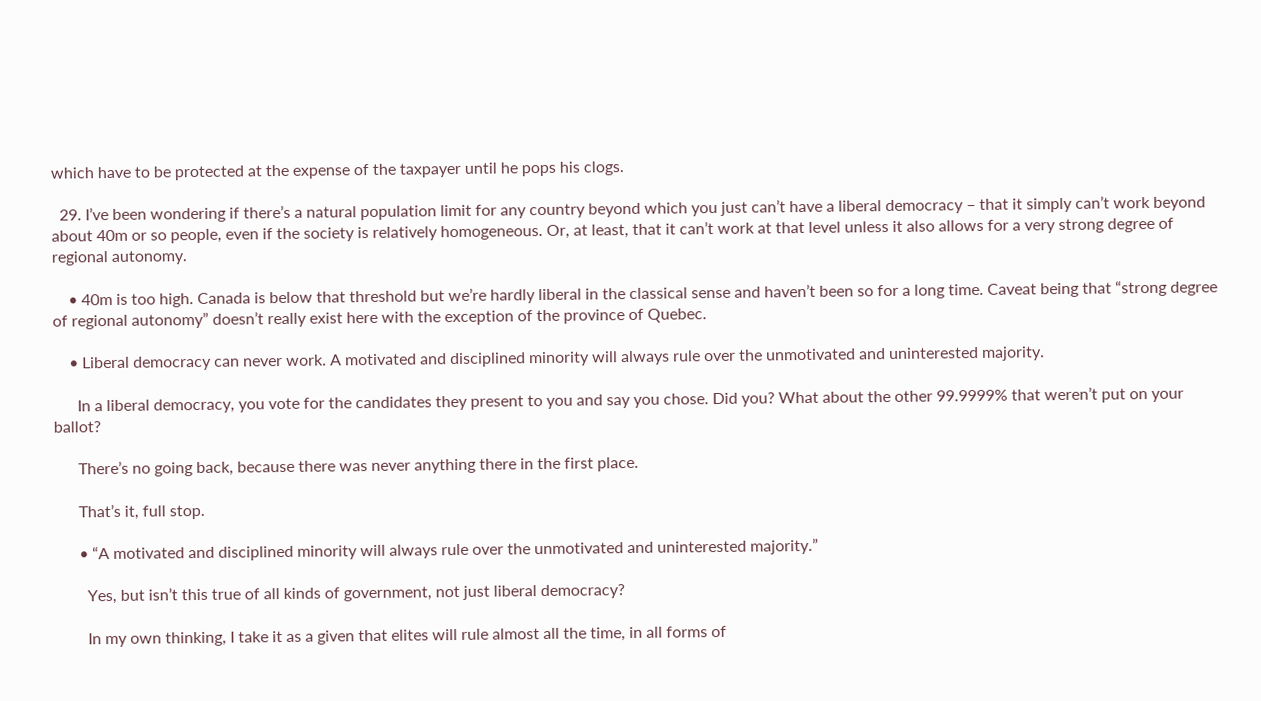which have to be protected at the expense of the taxpayer until he pops his clogs.

  29. I’ve been wondering if there’s a natural population limit for any country beyond which you just can’t have a liberal democracy – that it simply can’t work beyond about 40m or so people, even if the society is relatively homogeneous. Or, at least, that it can’t work at that level unless it also allows for a very strong degree of regional autonomy.

    • 40m is too high. Canada is below that threshold but we’re hardly liberal in the classical sense and haven’t been so for a long time. Caveat being that “strong degree of regional autonomy” doesn’t really exist here with the exception of the province of Quebec.

    • Liberal democracy can never work. A motivated and disciplined minority will always rule over the unmotivated and uninterested majority.

      In a liberal democracy, you vote for the candidates they present to you and say you chose. Did you? What about the other 99.9999% that weren’t put on your ballot?

      There’s no going back, because there was never anything there in the first place.

      That’s it, full stop.

      • “A motivated and disciplined minority will always rule over the unmotivated and uninterested majority.”

        Yes, but isn’t this true of all kinds of government, not just liberal democracy?

        In my own thinking, I take it as a given that elites will rule almost all the time, in all forms of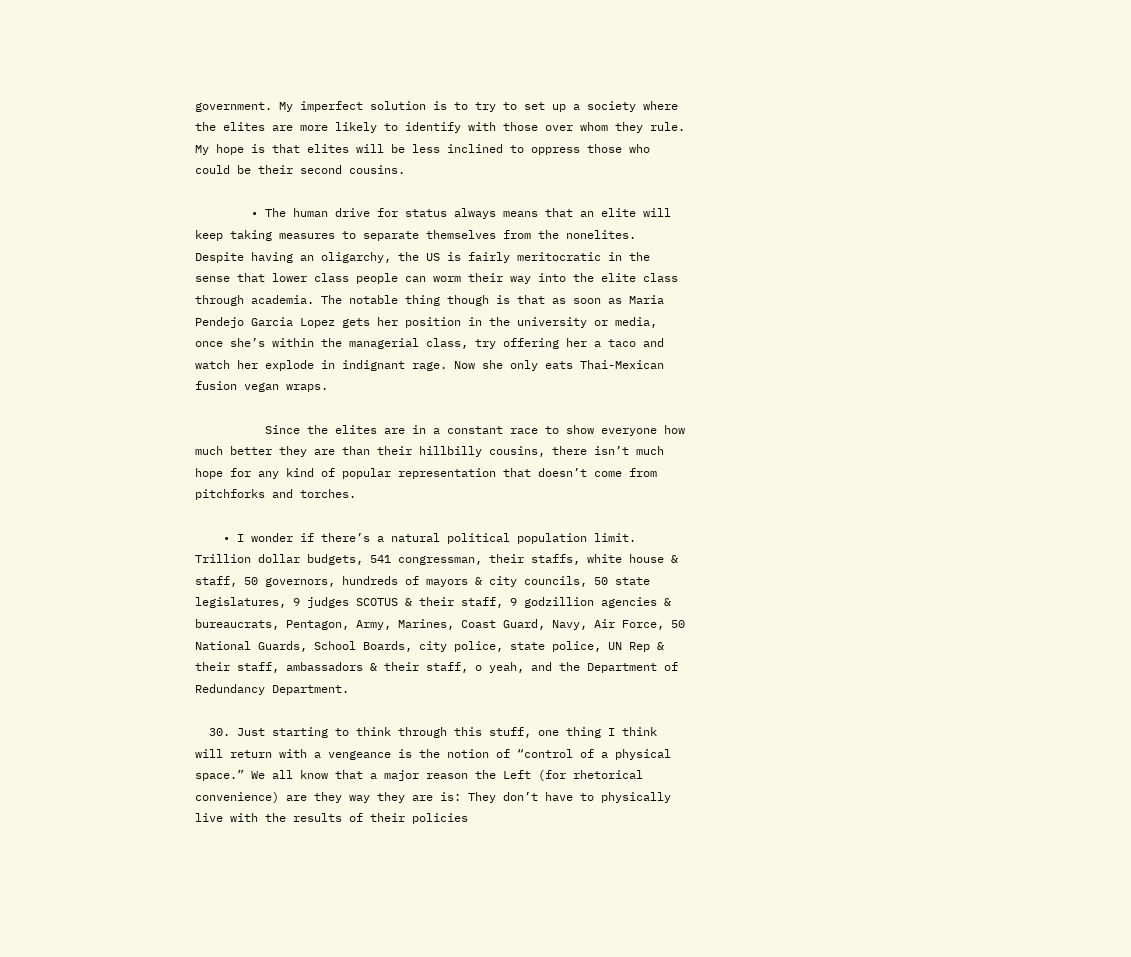government. My imperfect solution is to try to set up a society where the elites are more likely to identify with those over whom they rule. My hope is that elites will be less inclined to oppress those who could be their second cousins.

        • The human drive for status always means that an elite will keep taking measures to separate themselves from the nonelites. Despite having an oligarchy, the US is fairly meritocratic in the sense that lower class people can worm their way into the elite class through academia. The notable thing though is that as soon as Maria Pendejo Garcia Lopez gets her position in the university or media, once she’s within the managerial class, try offering her a taco and watch her explode in indignant rage. Now she only eats Thai-Mexican fusion vegan wraps.

          Since the elites are in a constant race to show everyone how much better they are than their hillbilly cousins, there isn’t much hope for any kind of popular representation that doesn’t come from pitchforks and torches.

    • I wonder if there’s a natural political population limit. Trillion dollar budgets, 541 congressman, their staffs, white house & staff, 50 governors, hundreds of mayors & city councils, 50 state legislatures, 9 judges SCOTUS & their staff, 9 godzillion agencies & bureaucrats, Pentagon, Army, Marines, Coast Guard, Navy, Air Force, 50 National Guards, School Boards, city police, state police, UN Rep & their staff, ambassadors & their staff, o yeah, and the Department of Redundancy Department.

  30. Just starting to think through this stuff, one thing I think will return with a vengeance is the notion of “control of a physical space.” We all know that a major reason the Left (for rhetorical convenience) are they way they are is: They don’t have to physically live with the results of their policies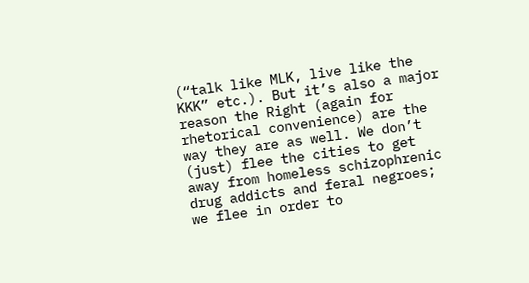(“talk like MLK, live like the KKK” etc.). But it’s also a major reason the Right (again for rhetorical convenience) are the way they are as well. We don’t (just) flee the cities to get away from homeless schizophrenic drug addicts and feral negroes; we flee in order to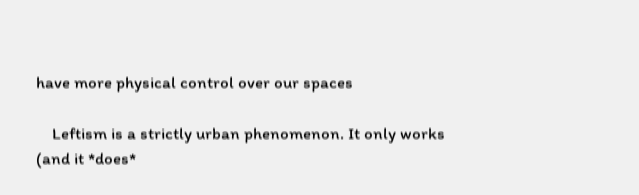have more physical control over our spaces

    Leftism is a strictly urban phenomenon. It only works (and it *does*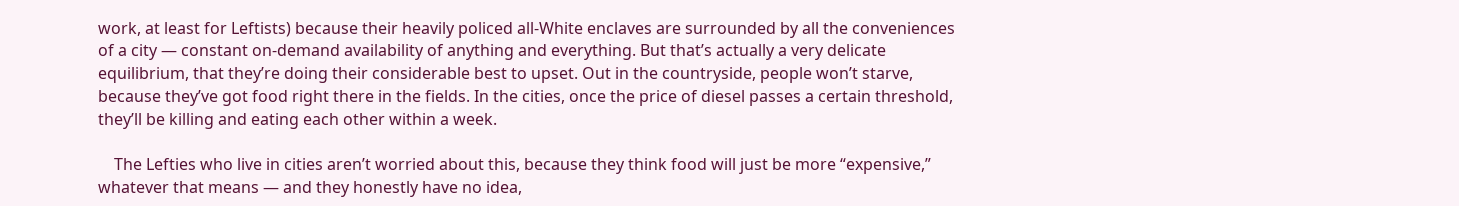work, at least for Leftists) because their heavily policed all-White enclaves are surrounded by all the conveniences of a city — constant on-demand availability of anything and everything. But that’s actually a very delicate equilibrium, that they’re doing their considerable best to upset. Out in the countryside, people won’t starve, because they’ve got food right there in the fields. In the cities, once the price of diesel passes a certain threshold, they’ll be killing and eating each other within a week.

    The Lefties who live in cities aren’t worried about this, because they think food will just be more “expensive,” whatever that means — and they honestly have no idea,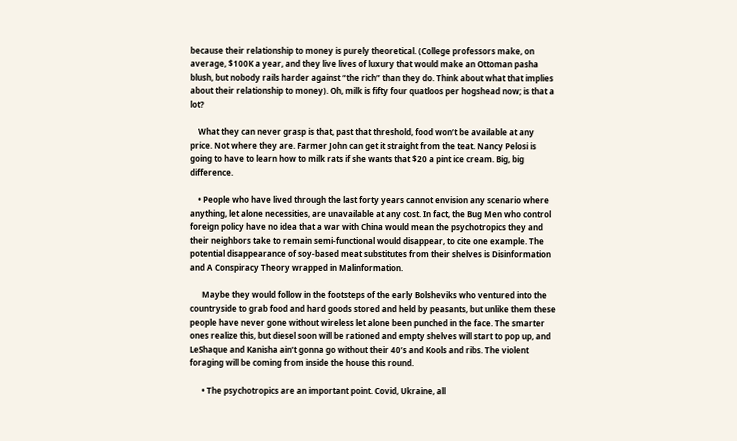because their relationship to money is purely theoretical. (College professors make, on average, $100K a year, and they live lives of luxury that would make an Ottoman pasha blush, but nobody rails harder against “the rich” than they do. Think about what that implies about their relationship to money). Oh, milk is fifty four quatloos per hogshead now; is that a lot?

    What they can never grasp is that, past that threshold, food won’t be available at any price. Not where they are. Farmer John can get it straight from the teat. Nancy Pelosi is going to have to learn how to milk rats if she wants that $20 a pint ice cream. Big, big difference.

    • People who have lived through the last forty years cannot envision any scenario where anything, let alone necessities, are unavailable at any cost. In fact, the Bug Men who control foreign policy have no idea that a war with China would mean the psychotropics they and their neighbors take to remain semi-functional would disappear, to cite one example. The potential disappearance of soy-based meat substitutes from their shelves is Disinformation and A Conspiracy Theory wrapped in Malinformation.

      Maybe they would follow in the footsteps of the early Bolsheviks who ventured into the countryside to grab food and hard goods stored and held by peasants, but unlike them these people have never gone without wireless let alone been punched in the face. The smarter ones realize this, but diesel soon will be rationed and empty shelves will start to pop up, and LeShaque and Kanisha ain’t gonna go without their 40’s and Kools and ribs. The violent foraging will be coming from inside the house this round.

      • The psychotropics are an important point. Covid, Ukraine, all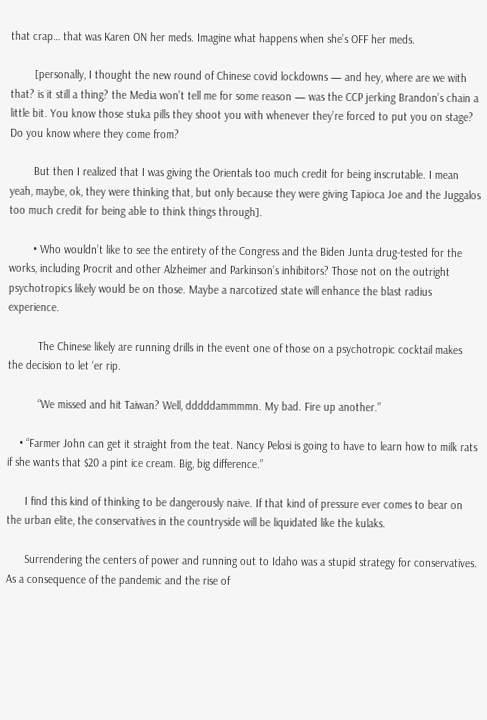that crap… that was Karen ON her meds. Imagine what happens when she’s OFF her meds.

        [personally, I thought the new round of Chinese covid lockdowns — and hey, where are we with that? is it still a thing? the Media won’t tell me for some reason — was the CCP jerking Brandon’s chain a little bit. You know those stuka pills they shoot you with whenever they’re forced to put you on stage? Do you know where they come from?

        But then I realized that I was giving the Orientals too much credit for being inscrutable. I mean yeah, maybe, ok, they were thinking that, but only because they were giving Tapioca Joe and the Juggalos too much credit for being able to think things through].

        • Who wouldn’t like to see the entirety of the Congress and the Biden Junta drug-tested for the works, including Procrit and other Alzheimer and Parkinson’s inhibitors? Those not on the outright psychotropics likely would be on those. Maybe a narcotized state will enhance the blast radius experience.

          The Chinese likely are running drills in the event one of those on a psychotropic cocktail makes the decision to let ‘er rip.

          “We missed and hit Taiwan? Well, dddddammmmn. My bad. Fire up another.”

    • “Farmer John can get it straight from the teat. Nancy Pelosi is going to have to learn how to milk rats if she wants that $20 a pint ice cream. Big, big difference.”

      I find this kind of thinking to be dangerously naive. If that kind of pressure ever comes to bear on the urban elite, the conservatives in the countryside will be liquidated like the kulaks.

      Surrendering the centers of power and running out to Idaho was a stupid strategy for conservatives. As a consequence of the pandemic and the rise of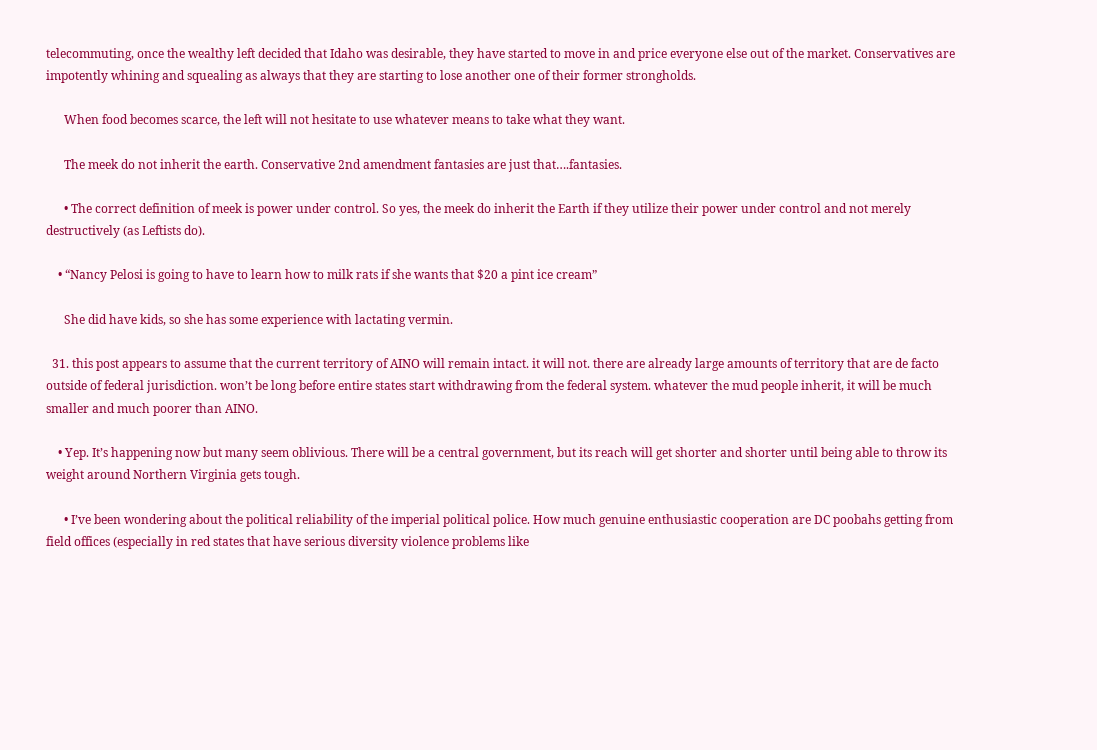telecommuting, once the wealthy left decided that Idaho was desirable, they have started to move in and price everyone else out of the market. Conservatives are impotently whining and squealing as always that they are starting to lose another one of their former strongholds.

      When food becomes scarce, the left will not hesitate to use whatever means to take what they want.

      The meek do not inherit the earth. Conservative 2nd amendment fantasies are just that….fantasies.

      • The correct definition of meek is power under control. So yes, the meek do inherit the Earth if they utilize their power under control and not merely destructively (as Leftists do).

    • “Nancy Pelosi is going to have to learn how to milk rats if she wants that $20 a pint ice cream”

      She did have kids, so she has some experience with lactating vermin.

  31. this post appears to assume that the current territory of AINO will remain intact. it will not. there are already large amounts of territory that are de facto outside of federal jurisdiction. won’t be long before entire states start withdrawing from the federal system. whatever the mud people inherit, it will be much smaller and much poorer than AINO.

    • Yep. It’s happening now but many seem oblivious. There will be a central government, but its reach will get shorter and shorter until being able to throw its weight around Northern Virginia gets tough.

      • I’ve been wondering about the political reliability of the imperial political police. How much genuine enthusiastic cooperation are DC poobahs getting from field offices (especially in red states that have serious diversity violence problems like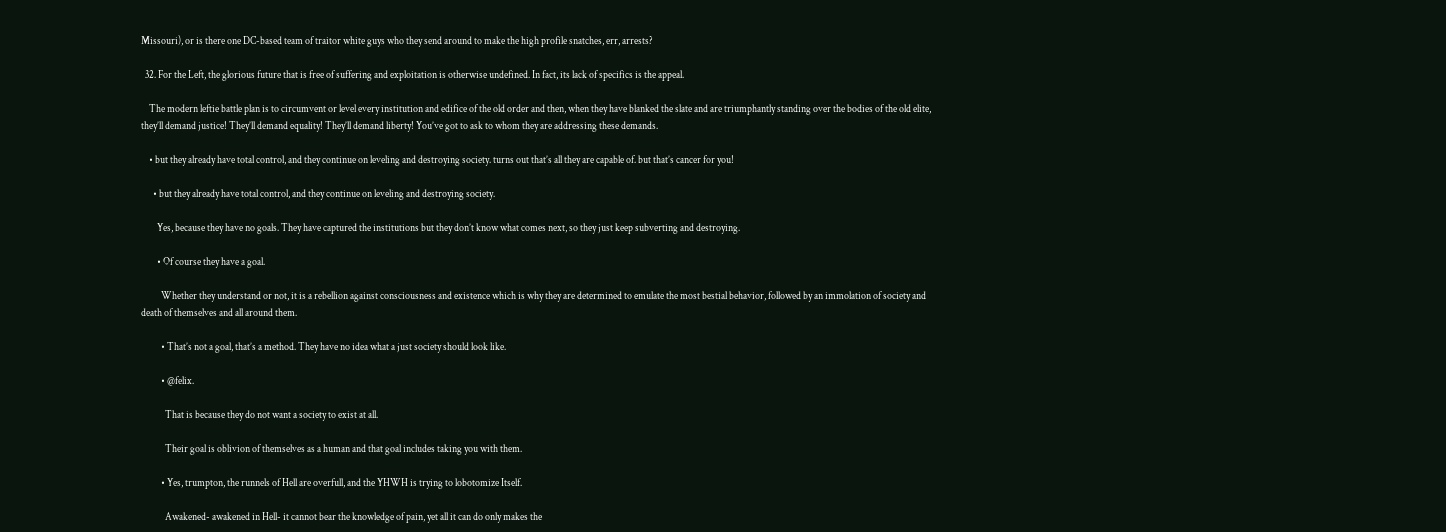Missouri), or is there one DC-based team of traitor white guys who they send around to make the high profile snatches, err, arrests?

  32. For the Left, the glorious future that is free of suffering and exploitation is otherwise undefined. In fact, its lack of specifics is the appeal.

    The modern leftie battle plan is to circumvent or level every institution and edifice of the old order and then, when they have blanked the slate and are triumphantly standing over the bodies of the old elite, they’ll demand justice! They’ll demand equality! They’ll demand liberty! You’ve got to ask to whom they are addressing these demands.

    • but they already have total control, and they continue on leveling and destroying society. turns out that’s all they are capable of. but that’s cancer for you!

      • but they already have total control, and they continue on leveling and destroying society.

        Yes, because they have no goals. They have captured the institutions but they don’t know what comes next, so they just keep subverting and destroying.

        • Of course they have a goal.

          Whether they understand or not, it is a rebellion against consciousness and existence which is why they are determined to emulate the most bestial behavior, followed by an immolation of society and death of themselves and all around them.

          • That’s not a goal, that’s a method. They have no idea what a just society should look like.

          • @felix.

            That is because they do not want a society to exist at all.

            Their goal is oblivion of themselves as a human and that goal includes taking you with them.

          • Yes, trumpton, the runnels of Hell are overfull, and the YHWH is trying to lobotomize Itself.

            Awakened- awakened in Hell- it cannot bear the knowledge of pain, yet all it can do only makes the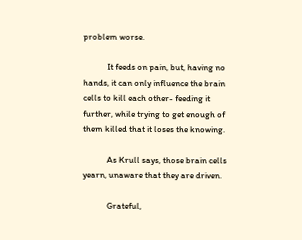problem worse.

            It feeds on pain, but, having no hands, it can only influence the brain cells to kill each other- feeding it further, while trying to get enough of them killed that it loses the knowing.

            As Krull says, those brain cells yearn, unaware that they are driven.

            Grateful,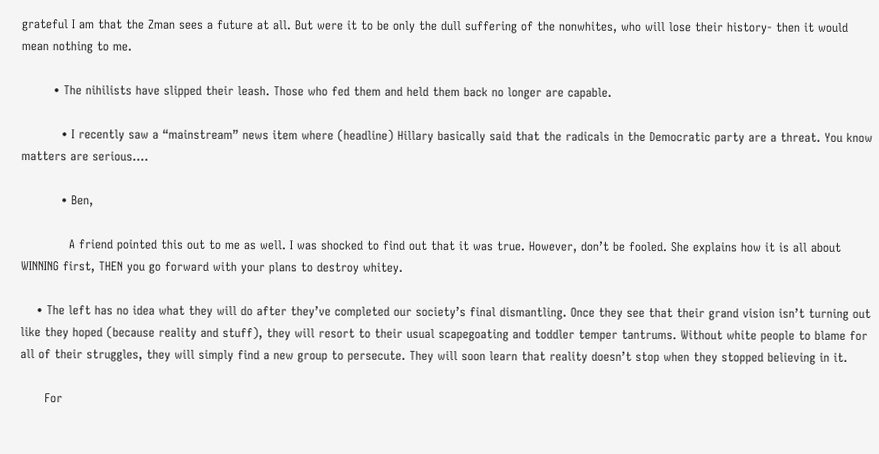grateful I am that the Zman sees a future at all. But were it to be only the dull suffering of the nonwhites, who will lose their history- then it would mean nothing to me.

        • The nihilists have slipped their leash. Those who fed them and held them back no longer are capable.

          • I recently saw a “mainstream” news item where (headline) Hillary basically said that the radicals in the Democratic party are a threat. You know matters are serious….

          • Ben,

            A friend pointed this out to me as well. I was shocked to find out that it was true. However, don’t be fooled. She explains how it is all about WINNING first, THEN you go forward with your plans to destroy whitey.

    • The left has no idea what they will do after they’ve completed our society’s final dismantling. Once they see that their grand vision isn’t turning out like they hoped (because reality and stuff), they will resort to their usual scapegoating and toddler temper tantrums. Without white people to blame for all of their struggles, they will simply find a new group to persecute. They will soon learn that reality doesn’t stop when they stopped believing in it.

      For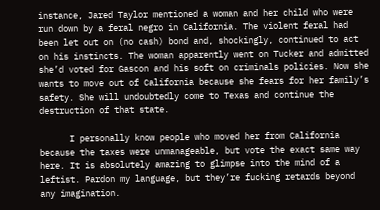instance, Jared Taylor mentioned a woman and her child who were run down by a feral negro in California. The violent feral had been let out on (no cash) bond and, shockingly, continued to act on his instincts. The woman apparently went on Tucker and admitted she’d voted for Gascon and his soft on criminals policies. Now she wants to move out of California because she fears for her family’s safety. She will undoubtedly come to Texas and continue the destruction of that state.

      I personally know people who moved her from California because the taxes were unmanageable, but vote the exact same way here. It is absolutely amazing to glimpse into the mind of a leftist. Pardon my language, but they’re fucking retards beyond any imagination.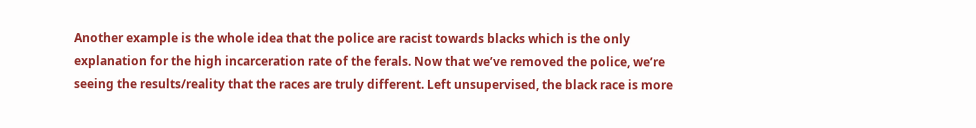Another example is the whole idea that the police are racist towards blacks which is the only explanation for the high incarceration rate of the ferals. Now that we’ve removed the police, we’re seeing the results/reality that the races are truly different. Left unsupervised, the black race is more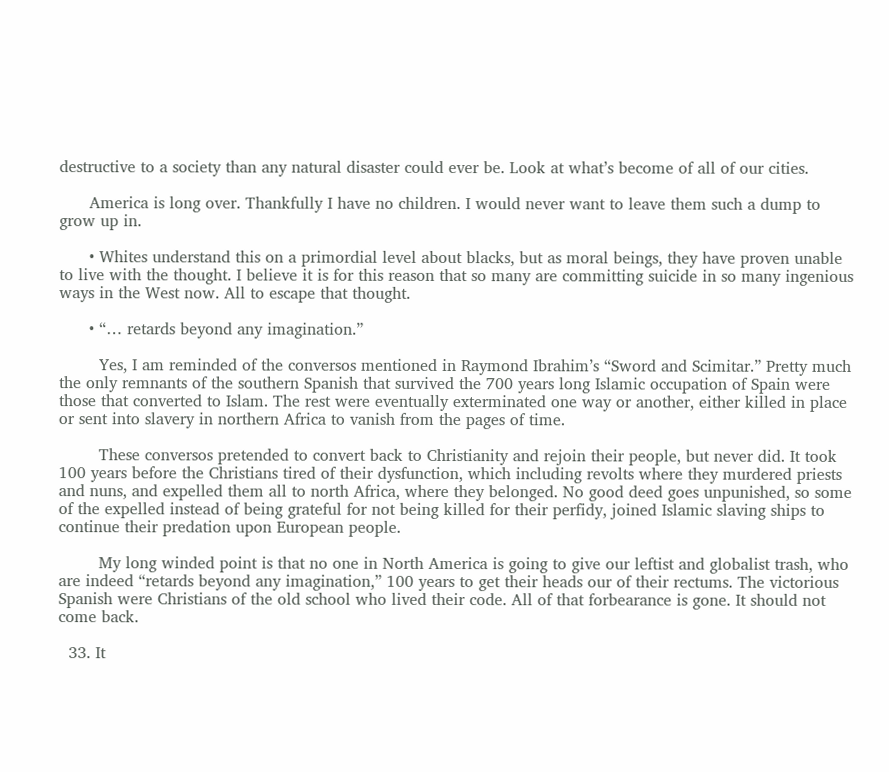destructive to a society than any natural disaster could ever be. Look at what’s become of all of our cities.

      America is long over. Thankfully I have no children. I would never want to leave them such a dump to grow up in.

      • Whites understand this on a primordial level about blacks, but as moral beings, they have proven unable to live with the thought. I believe it is for this reason that so many are committing suicide in so many ingenious ways in the West now. All to escape that thought.

      • “… retards beyond any imagination.”

        Yes, I am reminded of the conversos mentioned in Raymond Ibrahim’s “Sword and Scimitar.” Pretty much the only remnants of the southern Spanish that survived the 700 years long Islamic occupation of Spain were those that converted to Islam. The rest were eventually exterminated one way or another, either killed in place or sent into slavery in northern Africa to vanish from the pages of time.

        These conversos pretended to convert back to Christianity and rejoin their people, but never did. It took 100 years before the Christians tired of their dysfunction, which including revolts where they murdered priests and nuns, and expelled them all to north Africa, where they belonged. No good deed goes unpunished, so some of the expelled instead of being grateful for not being killed for their perfidy, joined Islamic slaving ships to continue their predation upon European people.

        My long winded point is that no one in North America is going to give our leftist and globalist trash, who are indeed “retards beyond any imagination,” 100 years to get their heads our of their rectums. The victorious Spanish were Christians of the old school who lived their code. All of that forbearance is gone. It should not come back.

  33. It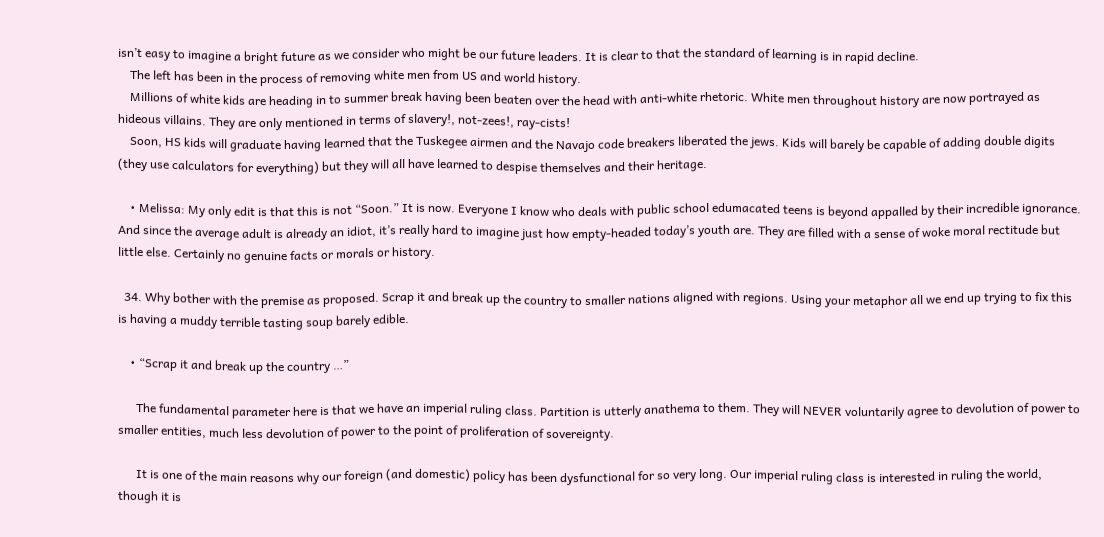isn’t easy to imagine a bright future as we consider who might be our future leaders. It is clear to that the standard of learning is in rapid decline.
    The left has been in the process of removing white men from US and world history.
    Millions of white kids are heading in to summer break having been beaten over the head with anti-white rhetoric. White men throughout history are now portrayed as hideous villains. They are only mentioned in terms of slavery!, not-zees!, ray-cists!
    Soon, HS kids will graduate having learned that the Tuskegee airmen and the Navajo code breakers liberated the jews. Kids will barely be capable of adding double digits (they use calculators for everything) but they will all have learned to despise themselves and their heritage.

    • Melissa: My only edit is that this is not “Soon.” It is now. Everyone I know who deals with public school edumacated teens is beyond appalled by their incredible ignorance. And since the average adult is already an idiot, it’s really hard to imagine just how empty-headed today’s youth are. They are filled with a sense of woke moral rectitude but little else. Certainly no genuine facts or morals or history.

  34. Why bother with the premise as proposed. Scrap it and break up the country to smaller nations aligned with regions. Using your metaphor all we end up trying to fix this is having a muddy terrible tasting soup barely edible.

    • “Scrap it and break up the country …”

      The fundamental parameter here is that we have an imperial ruling class. Partition is utterly anathema to them. They will NEVER voluntarily agree to devolution of power to smaller entities, much less devolution of power to the point of proliferation of sovereignty.

      It is one of the main reasons why our foreign (and domestic) policy has been dysfunctional for so very long. Our imperial ruling class is interested in ruling the world, though it is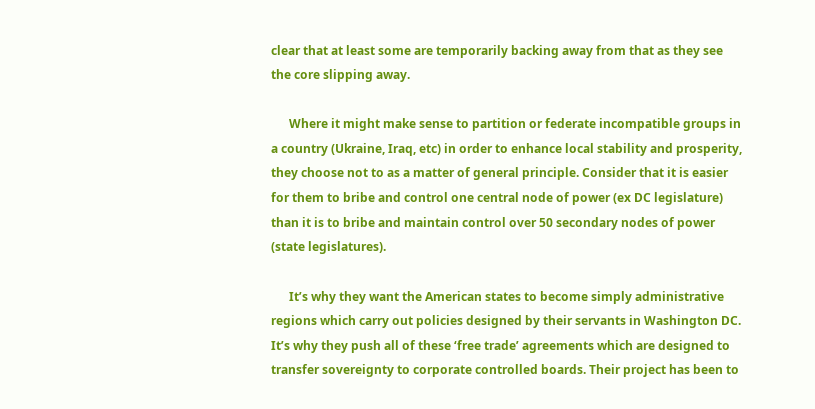clear that at least some are temporarily backing away from that as they see the core slipping away.

      Where it might make sense to partition or federate incompatible groups in a country (Ukraine, Iraq, etc) in order to enhance local stability and prosperity, they choose not to as a matter of general principle. Consider that it is easier for them to bribe and control one central node of power (ex DC legislature) than it is to bribe and maintain control over 50 secondary nodes of power (state legislatures).

      It’s why they want the American states to become simply administrative regions which carry out policies designed by their servants in Washington DC. It’s why they push all of these ‘free trade’ agreements which are designed to transfer sovereignty to corporate controlled boards. Their project has been to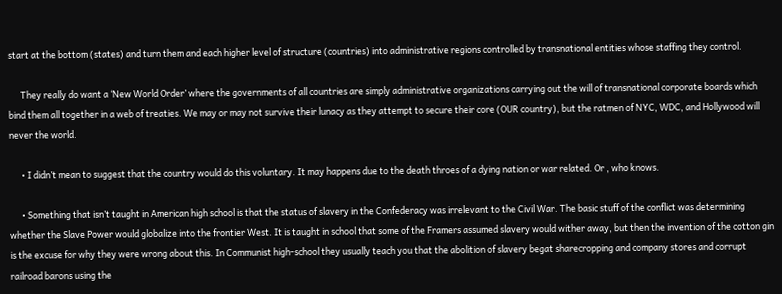start at the bottom (states) and turn them and each higher level of structure (countries) into administrative regions controlled by transnational entities whose staffing they control.

      They really do want a ‘New World Order’ where the governments of all countries are simply administrative organizations carrying out the will of transnational corporate boards which bind them all together in a web of treaties. We may or may not survive their lunacy as they attempt to secure their core (OUR country), but the ratmen of NYC, WDC, and Hollywood will never the world.

      • I didn’t mean to suggest that the country would do this voluntary. It may happens due to the death throes of a dying nation or war related. Or , who knows.

      • Something that isn’t taught in American high school is that the status of slavery in the Confederacy was irrelevant to the Civil War. The basic stuff of the conflict was determining whether the Slave Power would globalize into the frontier West. It is taught in school that some of the Framers assumed slavery would wither away, but then the invention of the cotton gin is the excuse for why they were wrong about this. In Communist high-school they usually teach you that the abolition of slavery begat sharecropping and company stores and corrupt railroad barons using the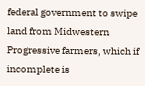federal government to swipe land from Midwestern Progressive farmers, which if incomplete is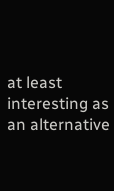at least interesting as an alternative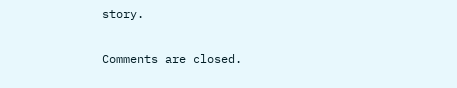story.

Comments are closed.